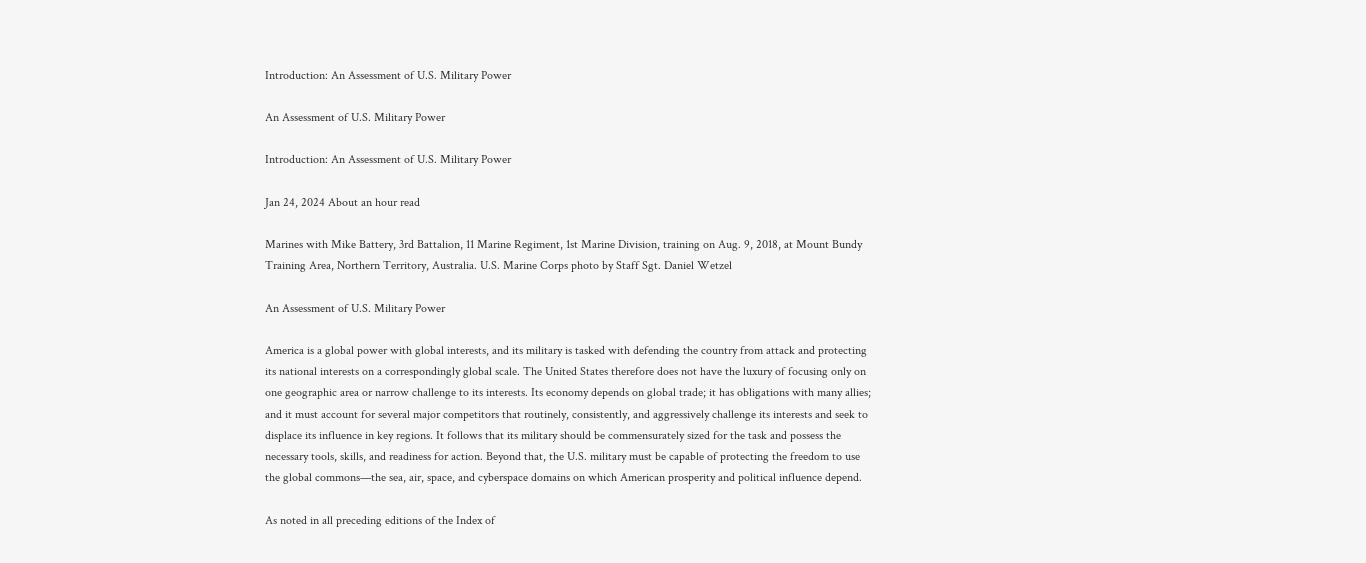Introduction: An Assessment of U.S. Military Power

An Assessment of U.S. Military Power

Introduction: An Assessment of U.S. Military Power

Jan 24, 2024 About an hour read

Marines with Mike Battery, 3rd Battalion, 11 Marine Regiment, 1st Marine Division, training on Aug. 9, 2018, at Mount Bundy Training Area, Northern Territory, Australia. U.S. Marine Corps photo by Staff Sgt. Daniel Wetzel

An Assessment of U.S. Military Power

America is a global power with global interests, and its military is tasked with defending the country from attack and protecting its national interests on a correspondingly global scale. The United States therefore does not have the luxury of focusing only on one geographic area or narrow challenge to its interests. Its economy depends on global trade; it has obligations with many allies; and it must account for several major competitors that routinely, consistently, and aggressively challenge its interests and seek to displace its influence in key regions. It follows that its military should be commensurately sized for the task and possess the necessary tools, skills, and readiness for action. Beyond that, the U.S. military must be capable of protecting the freedom to use the global commons—the sea, air, space, and cyberspace domains on which American prosperity and political influence depend.

As noted in all preceding editions of the Index of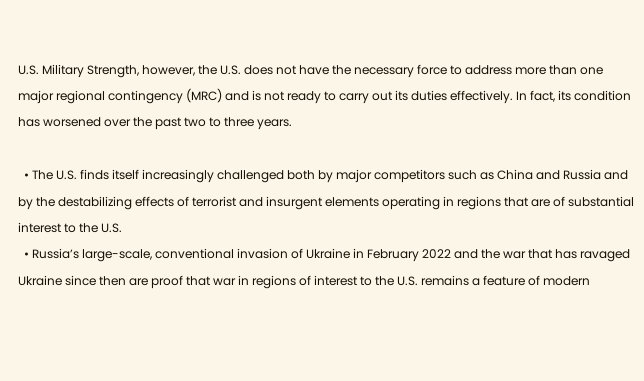U.S. Military Strength, however, the U.S. does not have the necessary force to address more than one major regional contingency (MRC) and is not ready to carry out its duties effectively. In fact, its condition has worsened over the past two to three years.

  • The U.S. finds itself increasingly challenged both by major competitors such as China and Russia and by the destabilizing effects of terrorist and insurgent elements operating in regions that are of substantial interest to the U.S.
  • Russia’s large-scale, conventional invasion of Ukraine in February 2022 and the war that has ravaged Ukraine since then are proof that war in regions of interest to the U.S. remains a feature of modern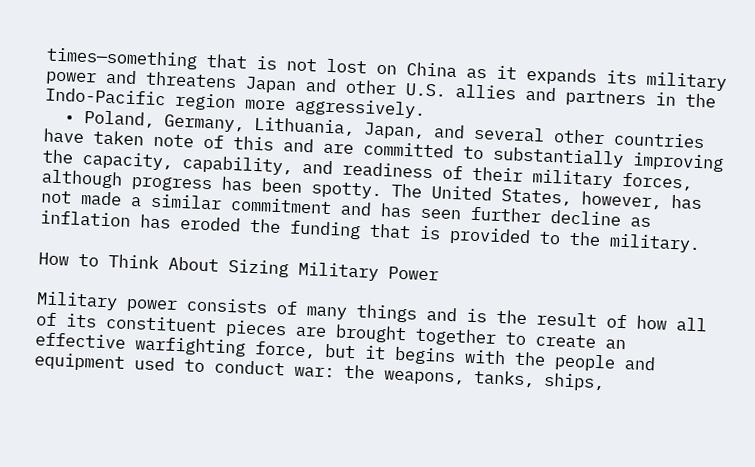times—something that is not lost on China as it expands its military power and threatens Japan and other U.S. allies and partners in the Indo-Pacific region more aggressively.
  • Poland, Germany, Lithuania, Japan, and several other countries have taken note of this and are committed to substantially improving the capacity, capability, and readiness of their military forces, although progress has been spotty. The United States, however, has not made a similar commitment and has seen further decline as inflation has eroded the funding that is provided to the military.

How to Think About Sizing Military Power

Military power consists of many things and is the result of how all of its constituent pieces are brought together to create an effective warfighting force, but it begins with the people and equipment used to conduct war: the weapons, tanks, ships,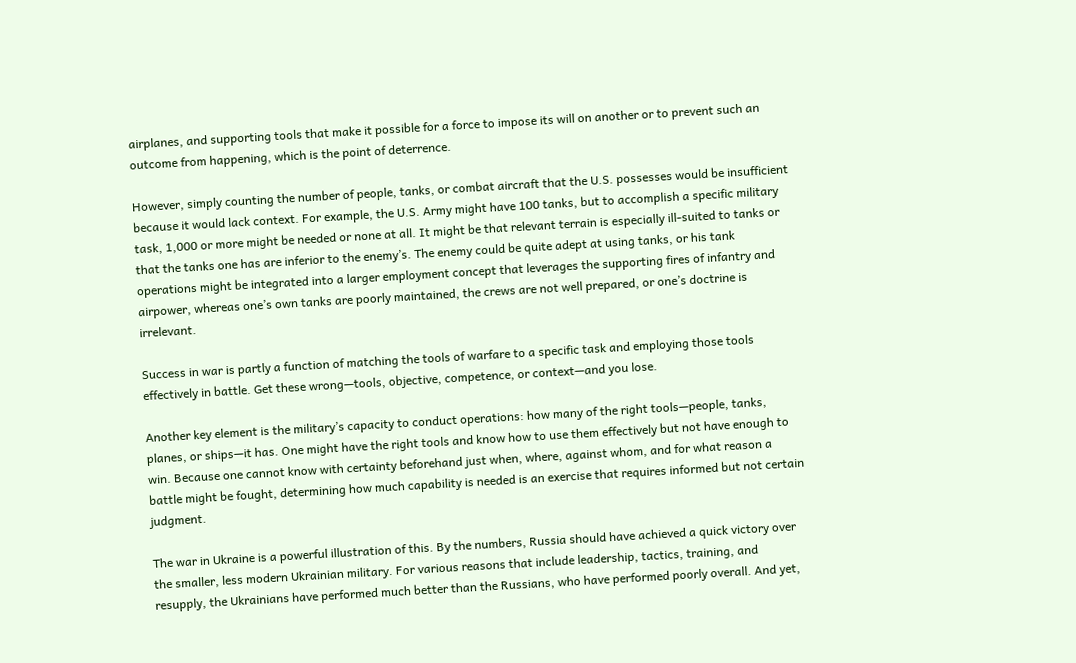airplanes, and supporting tools that make it possible for a force to impose its will on another or to prevent such an outcome from happening, which is the point of deterrence.

However, simply counting the number of people, tanks, or combat aircraft that the U.S. possesses would be insufficient because it would lack context. For example, the U.S. Army might have 100 tanks, but to accomplish a specific military task, 1,000 or more might be needed or none at all. It might be that relevant terrain is especially ill-suited to tanks or that the tanks one has are inferior to the enemy’s. The enemy could be quite adept at using tanks, or his tank operations might be integrated into a larger employment concept that leverages the supporting fires of infantry and airpower, whereas one’s own tanks are poorly maintained, the crews are not well prepared, or one’s doctrine is irrelevant.

Success in war is partly a function of matching the tools of warfare to a specific task and employing those tools effectively in battle. Get these wrong—tools, objective, competence, or context—and you lose.

Another key element is the military’s capacity to conduct operations: how many of the right tools—people, tanks, planes, or ships—it has. One might have the right tools and know how to use them effectively but not have enough to win. Because one cannot know with certainty beforehand just when, where, against whom, and for what reason a battle might be fought, determining how much capability is needed is an exercise that requires informed but not certain judgment.

The war in Ukraine is a powerful illustration of this. By the numbers, Russia should have achieved a quick victory over the smaller, less modern Ukrainian military. For various reasons that include leadership, tactics, training, and resupply, the Ukrainians have performed much better than the Russians, who have performed poorly overall. And yet,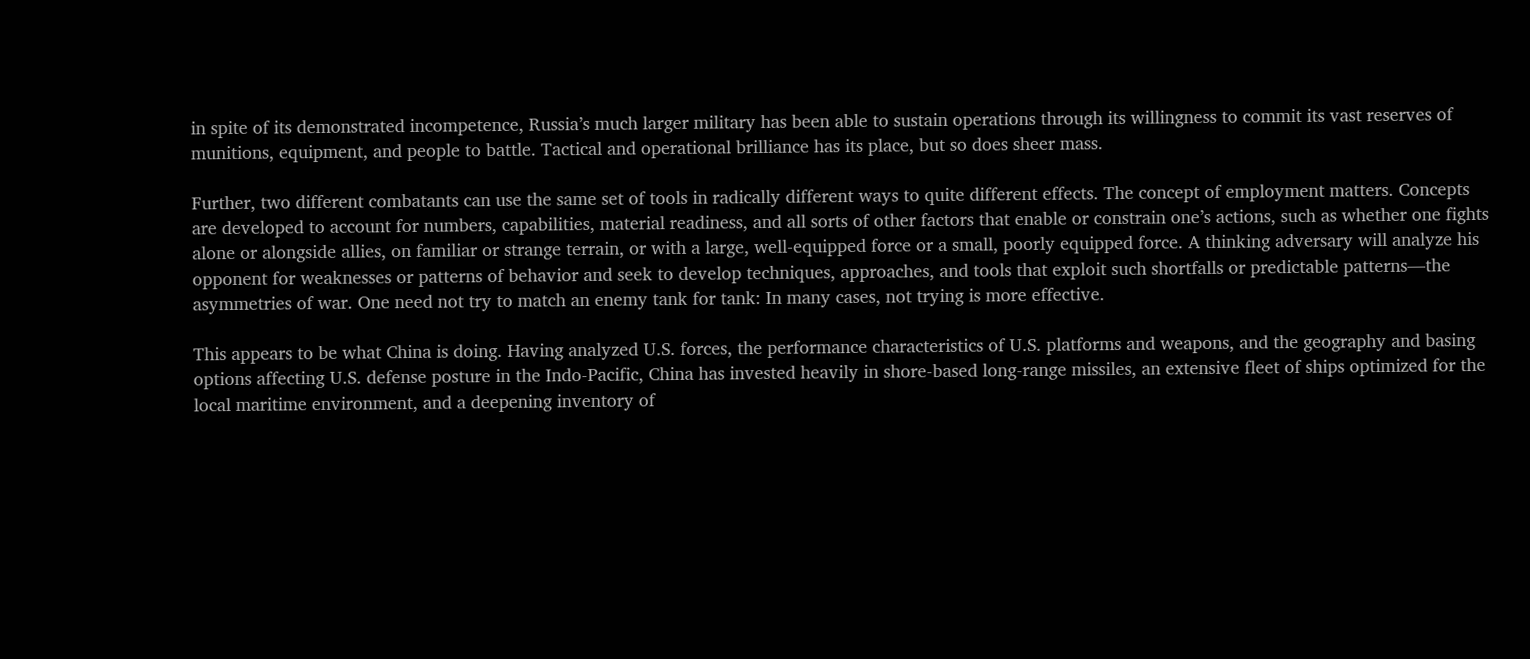in spite of its demonstrated incompetence, Russia’s much larger military has been able to sustain operations through its willingness to commit its vast reserves of munitions, equipment, and people to battle. Tactical and operational brilliance has its place, but so does sheer mass.

Further, two different combatants can use the same set of tools in radically different ways to quite different effects. The concept of employment matters. Concepts are developed to account for numbers, capabilities, material readiness, and all sorts of other factors that enable or constrain one’s actions, such as whether one fights alone or alongside allies, on familiar or strange terrain, or with a large, well-equipped force or a small, poorly equipped force. A thinking adversary will analyze his opponent for weaknesses or patterns of behavior and seek to develop techniques, approaches, and tools that exploit such shortfalls or predictable patterns—the asymmetries of war. One need not try to match an enemy tank for tank: In many cases, not trying is more effective.

This appears to be what China is doing. Having analyzed U.S. forces, the performance characteristics of U.S. platforms and weapons, and the geography and basing options affecting U.S. defense posture in the Indo-Pacific, China has invested heavily in shore-based long-range missiles, an extensive fleet of ships optimized for the local maritime environment, and a deepening inventory of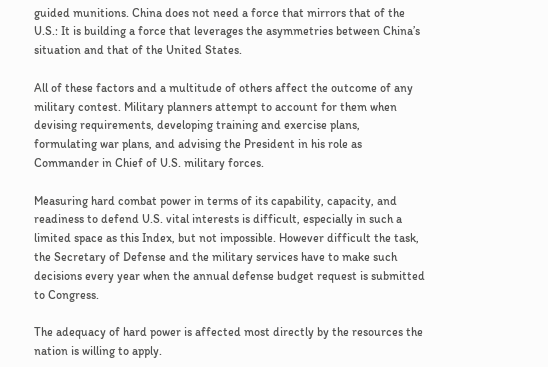guided munitions. China does not need a force that mirrors that of the U.S.: It is building a force that leverages the asymmetries between China’s situation and that of the United States.

All of these factors and a multitude of others affect the outcome of any military contest. Military planners attempt to account for them when devising requirements, developing training and exercise plans, formulating war plans, and advising the President in his role as Commander in Chief of U.S. military forces.

Measuring hard combat power in terms of its capability, capacity, and readiness to defend U.S. vital interests is difficult, especially in such a limited space as this Index, but not impossible. However difficult the task, the Secretary of Defense and the military services have to make such decisions every year when the annual defense budget request is submitted to Congress.

The adequacy of hard power is affected most directly by the resources the nation is willing to apply.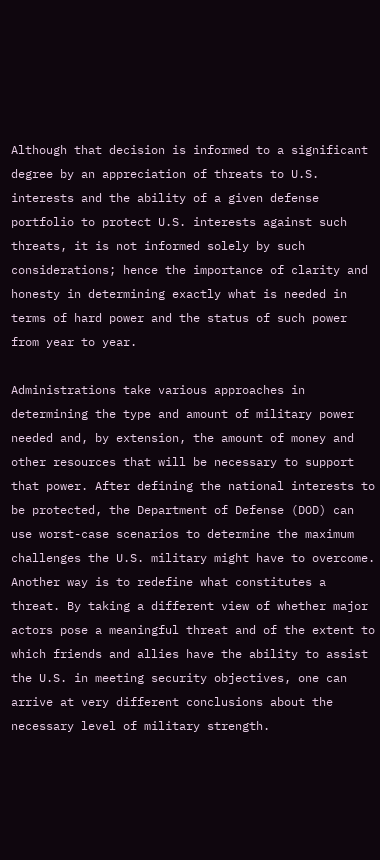Although that decision is informed to a significant degree by an appreciation of threats to U.S. interests and the ability of a given defense portfolio to protect U.S. interests against such threats, it is not informed solely by such considerations; hence the importance of clarity and honesty in determining exactly what is needed in terms of hard power and the status of such power from year to year.

Administrations take various approaches in determining the type and amount of military power needed and, by extension, the amount of money and other resources that will be necessary to support that power. After defining the national interests to be protected, the Department of Defense (DOD) can use worst-case scenarios to determine the maximum challenges the U.S. military might have to overcome. Another way is to redefine what constitutes a threat. By taking a different view of whether major actors pose a meaningful threat and of the extent to which friends and allies have the ability to assist the U.S. in meeting security objectives, one can arrive at very different conclusions about the necessary level of military strength.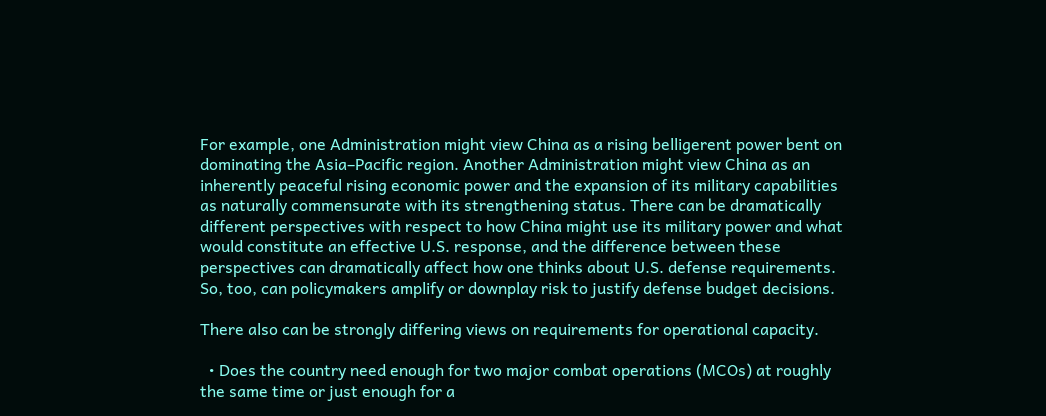For example, one Administration might view China as a rising belligerent power bent on dominating the Asia–Pacific region. Another Administration might view China as an inherently peaceful rising economic power and the expansion of its military capabilities as naturally commensurate with its strengthening status. There can be dramatically different perspectives with respect to how China might use its military power and what would constitute an effective U.S. response, and the difference between these perspectives can dramatically affect how one thinks about U.S. defense requirements. So, too, can policymakers amplify or downplay risk to justify defense budget decisions.

There also can be strongly differing views on requirements for operational capacity.

  • Does the country need enough for two major combat operations (MCOs) at roughly the same time or just enough for a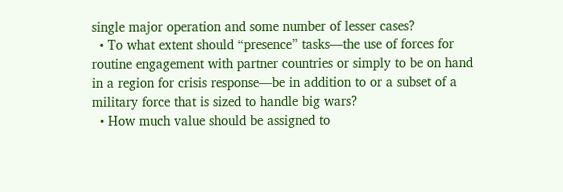single major operation and some number of lesser cases?
  • To what extent should “presence” tasks—the use of forces for routine engagement with partner countries or simply to be on hand in a region for crisis response—be in addition to or a subset of a military force that is sized to handle big wars?
  • How much value should be assigned to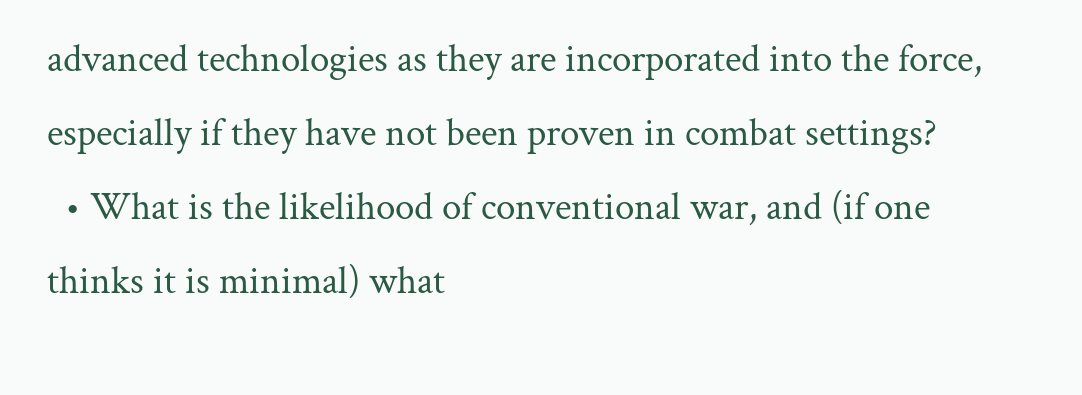advanced technologies as they are incorporated into the force, especially if they have not been proven in combat settings?
  • What is the likelihood of conventional war, and (if one thinks it is minimal) what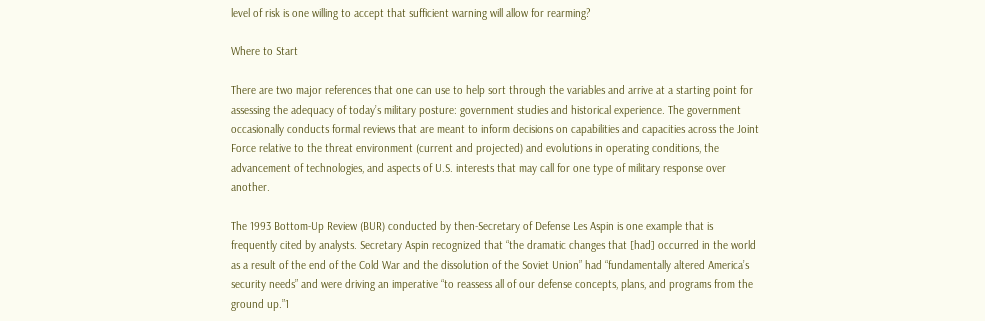level of risk is one willing to accept that sufficient warning will allow for rearming?

Where to Start

There are two major references that one can use to help sort through the variables and arrive at a starting point for assessing the adequacy of today’s military posture: government studies and historical experience. The government occasionally conducts formal reviews that are meant to inform decisions on capabilities and capacities across the Joint Force relative to the threat environment (current and projected) and evolutions in operating conditions, the advancement of technologies, and aspects of U.S. interests that may call for one type of military response over another.

The 1993 Bottom-Up Review (BUR) conducted by then-Secretary of Defense Les Aspin is one example that is frequently cited by analysts. Secretary Aspin recognized that “the dramatic changes that [had] occurred in the world as a result of the end of the Cold War and the dissolution of the Soviet Union” had “fundamentally altered America’s security needs” and were driving an imperative “to reassess all of our defense concepts, plans, and programs from the ground up.”1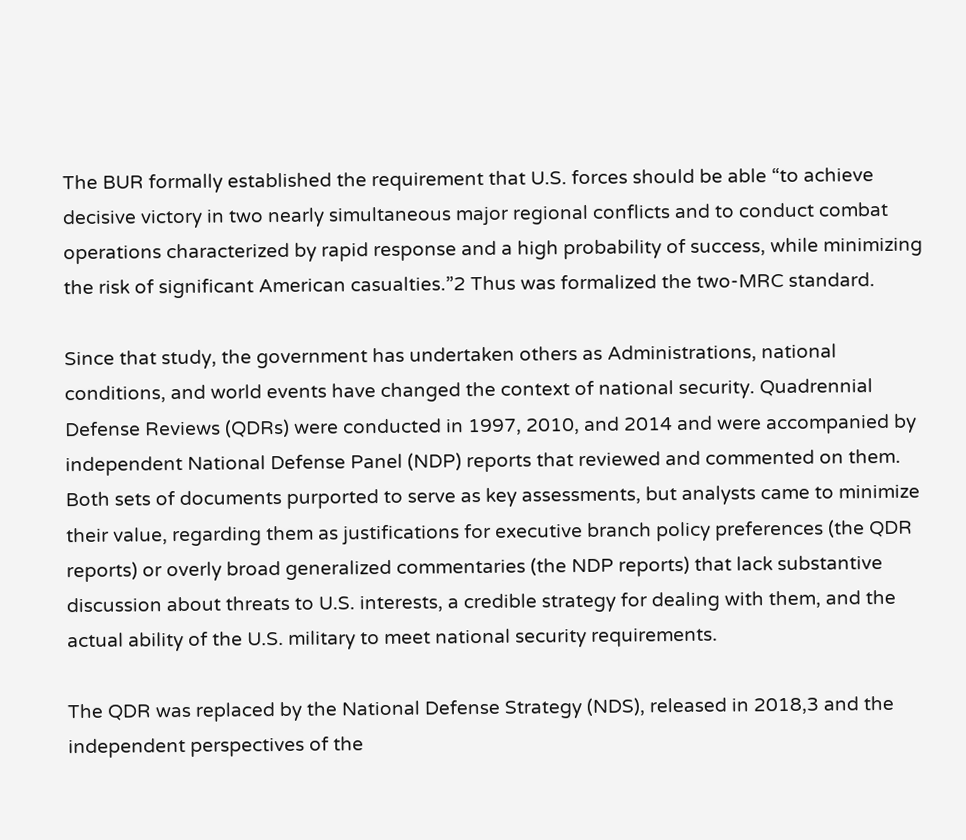The BUR formally established the requirement that U.S. forces should be able “to achieve decisive victory in two nearly simultaneous major regional conflicts and to conduct combat operations characterized by rapid response and a high probability of success, while minimizing the risk of significant American casualties.”2 Thus was formalized the two-MRC standard.

Since that study, the government has undertaken others as Administrations, national conditions, and world events have changed the context of national security. Quadrennial Defense Reviews (QDRs) were conducted in 1997, 2010, and 2014 and were accompanied by independent National Defense Panel (NDP) reports that reviewed and commented on them. Both sets of documents purported to serve as key assessments, but analysts came to minimize their value, regarding them as justifications for executive branch policy preferences (the QDR reports) or overly broad generalized commentaries (the NDP reports) that lack substantive discussion about threats to U.S. interests, a credible strategy for dealing with them, and the actual ability of the U.S. military to meet national security requirements.

The QDR was replaced by the National Defense Strategy (NDS), released in 2018,3 and the independent perspectives of the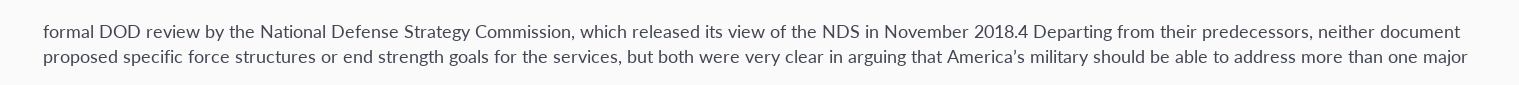formal DOD review by the National Defense Strategy Commission, which released its view of the NDS in November 2018.4 Departing from their predecessors, neither document proposed specific force structures or end strength goals for the services, but both were very clear in arguing that America’s military should be able to address more than one major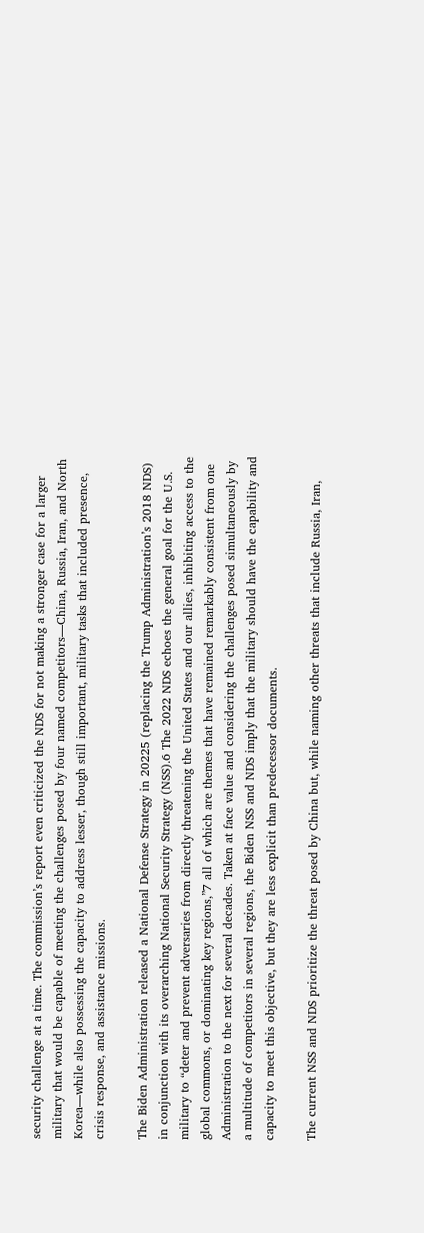security challenge at a time. The commission’s report even criticized the NDS for not making a stronger case for a larger military that would be capable of meeting the challenges posed by four named competitors—China, Russia, Iran, and North Korea—while also possessing the capacity to address lesser, though still important, military tasks that included presence, crisis response, and assistance missions.

The Biden Administration released a National Defense Strategy in 20225 (replacing the Trump Administration’s 2018 NDS) in conjunction with its overarching National Security Strategy (NSS).6 The 2022 NDS echoes the general goal for the U.S. military to “deter and prevent adversaries from directly threatening the United States and our allies, inhibiting access to the global commons, or dominating key regions,”7 all of which are themes that have remained remarkably consistent from one Administration to the next for several decades. Taken at face value and considering the challenges posed simultaneously by a multitude of competitors in several regions, the Biden NSS and NDS imply that the military should have the capability and capacity to meet this objective, but they are less explicit than predecessor documents.

The current NSS and NDS prioritize the threat posed by China but, while naming other threats that include Russia, Iran,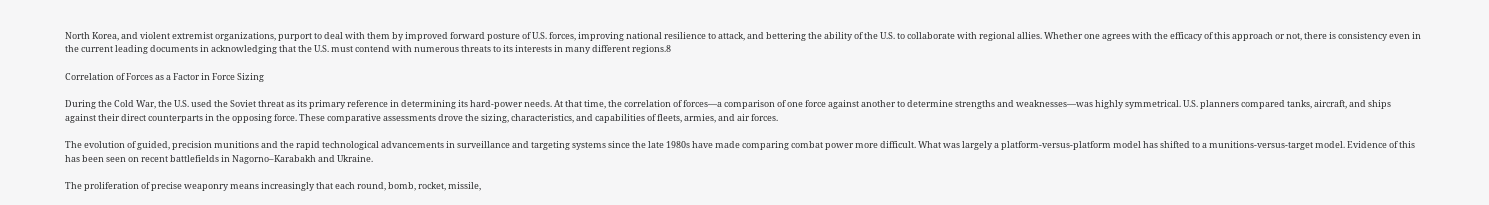North Korea, and violent extremist organizations, purport to deal with them by improved forward posture of U.S. forces, improving national resilience to attack, and bettering the ability of the U.S. to collaborate with regional allies. Whether one agrees with the efficacy of this approach or not, there is consistency even in the current leading documents in acknowledging that the U.S. must contend with numerous threats to its interests in many different regions.8

Correlation of Forces as a Factor in Force Sizing

During the Cold War, the U.S. used the Soviet threat as its primary reference in determining its hard-power needs. At that time, the correlation of forces—a comparison of one force against another to determine strengths and weaknesses—was highly symmetrical. U.S. planners compared tanks, aircraft, and ships against their direct counterparts in the opposing force. These comparative assessments drove the sizing, characteristics, and capabilities of fleets, armies, and air forces.

The evolution of guided, precision munitions and the rapid technological advancements in surveillance and targeting systems since the late 1980s have made comparing combat power more difficult. What was largely a platform-versus-platform model has shifted to a munitions-versus-target model. Evidence of this has been seen on recent battlefields in Nagorno–Karabakh and Ukraine.

The proliferation of precise weaponry means increasingly that each round, bomb, rocket, missile,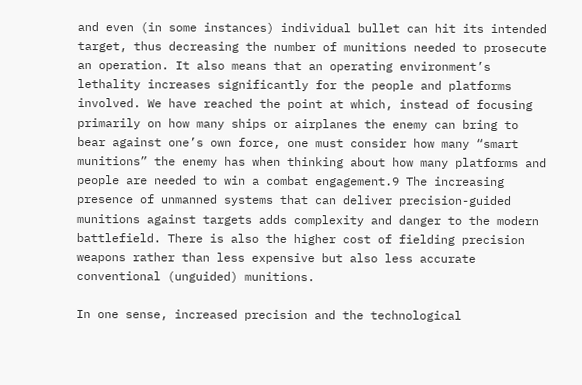and even (in some instances) individual bullet can hit its intended target, thus decreasing the number of munitions needed to prosecute an operation. It also means that an operating environment’s lethality increases significantly for the people and platforms involved. We have reached the point at which, instead of focusing primarily on how many ships or airplanes the enemy can bring to bear against one’s own force, one must consider how many “smart munitions” the enemy has when thinking about how many platforms and people are needed to win a combat engagement.9 The increasing presence of unmanned systems that can deliver precision-guided munitions against targets adds complexity and danger to the modern battlefield. There is also the higher cost of fielding precision weapons rather than less expensive but also less accurate conventional (unguided) munitions.

In one sense, increased precision and the technological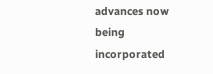advances now being incorporated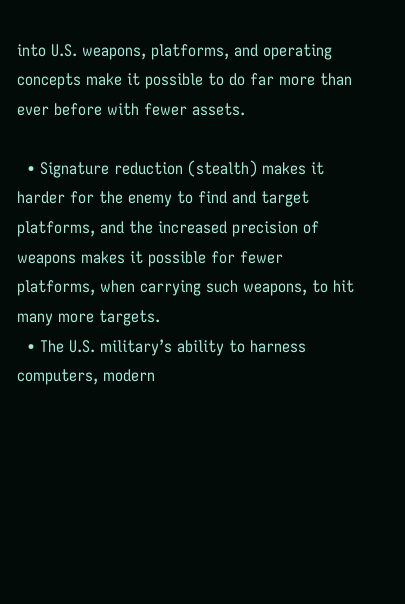into U.S. weapons, platforms, and operating concepts make it possible to do far more than ever before with fewer assets.

  • Signature reduction (stealth) makes it harder for the enemy to find and target platforms, and the increased precision of weapons makes it possible for fewer platforms, when carrying such weapons, to hit many more targets.
  • The U.S. military’s ability to harness computers, modern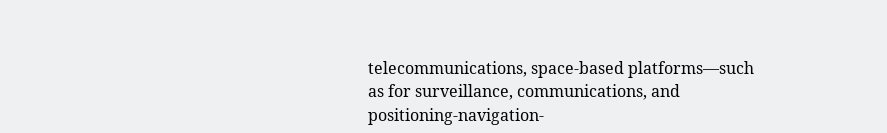telecommunications, space-based platforms—such as for surveillance, communications, and positioning-navigation-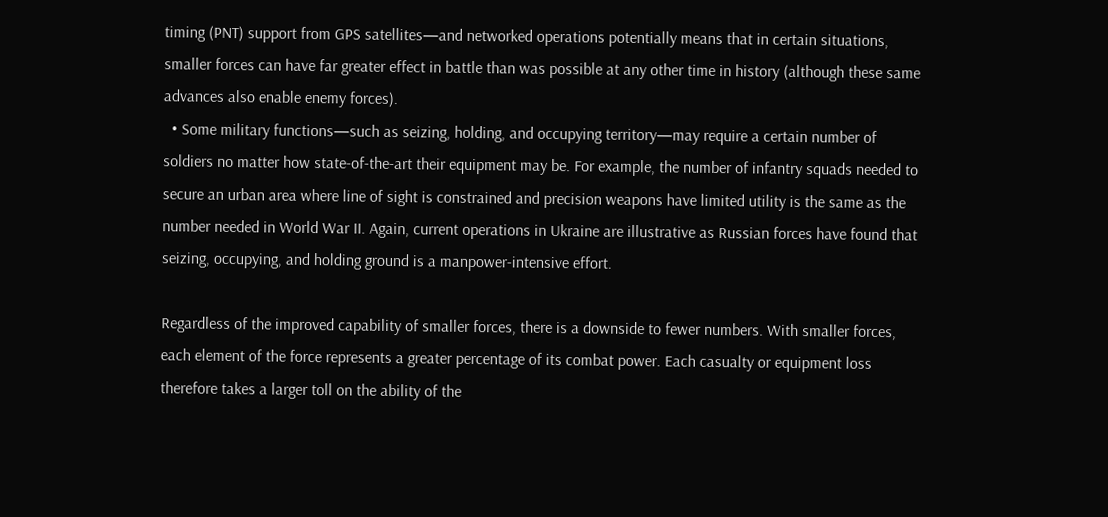timing (PNT) support from GPS satellites—and networked operations potentially means that in certain situations, smaller forces can have far greater effect in battle than was possible at any other time in history (although these same advances also enable enemy forces).
  • Some military functions—such as seizing, holding, and occupying territory—may require a certain number of soldiers no matter how state-of-the-art their equipment may be. For example, the number of infantry squads needed to secure an urban area where line of sight is constrained and precision weapons have limited utility is the same as the number needed in World War II. Again, current operations in Ukraine are illustrative as Russian forces have found that seizing, occupying, and holding ground is a manpower-intensive effort.

Regardless of the improved capability of smaller forces, there is a downside to fewer numbers. With smaller forces, each element of the force represents a greater percentage of its combat power. Each casualty or equipment loss therefore takes a larger toll on the ability of the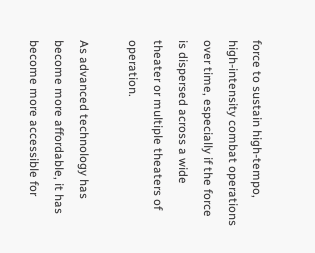force to sustain high-tempo, high-intensity combat operations over time, especially if the force is dispersed across a wide theater or multiple theaters of operation.

As advanced technology has become more affordable, it has become more accessible for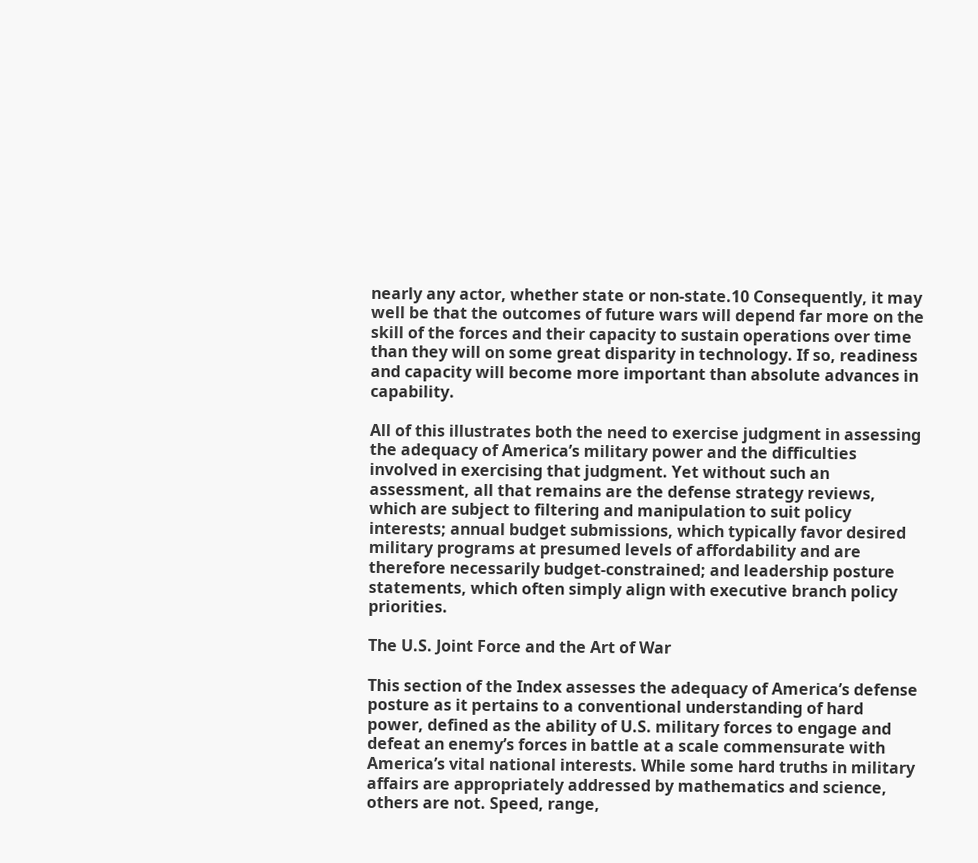nearly any actor, whether state or non-state.10 Consequently, it may well be that the outcomes of future wars will depend far more on the skill of the forces and their capacity to sustain operations over time than they will on some great disparity in technology. If so, readiness and capacity will become more important than absolute advances in capability.

All of this illustrates both the need to exercise judgment in assessing the adequacy of America’s military power and the difficulties involved in exercising that judgment. Yet without such an assessment, all that remains are the defense strategy reviews, which are subject to filtering and manipulation to suit policy interests; annual budget submissions, which typically favor desired military programs at presumed levels of affordability and are therefore necessarily budget-constrained; and leadership posture statements, which often simply align with executive branch policy priorities.

The U.S. Joint Force and the Art of War

This section of the Index assesses the adequacy of America’s defense posture as it pertains to a conventional understanding of hard power, defined as the ability of U.S. military forces to engage and defeat an enemy’s forces in battle at a scale commensurate with America’s vital national interests. While some hard truths in military affairs are appropriately addressed by mathematics and science, others are not. Speed, range,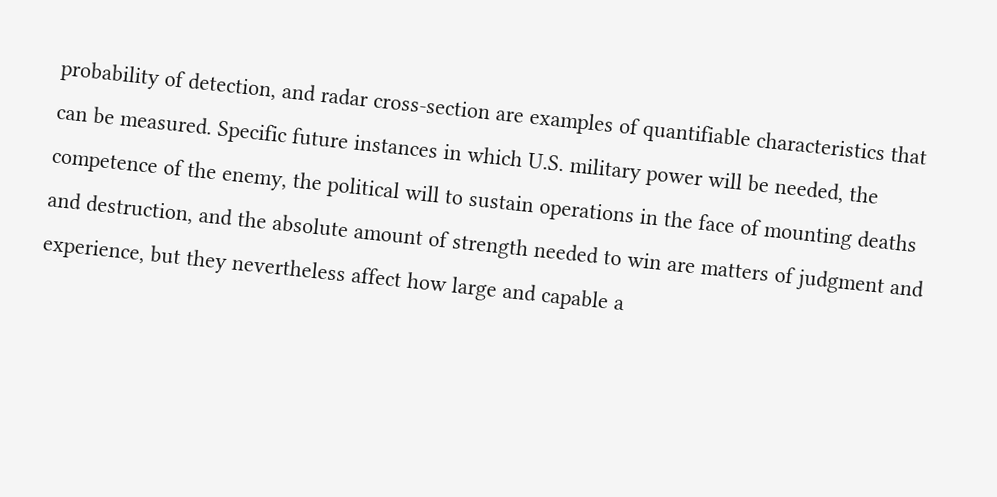probability of detection, and radar cross-section are examples of quantifiable characteristics that can be measured. Specific future instances in which U.S. military power will be needed, the competence of the enemy, the political will to sustain operations in the face of mounting deaths and destruction, and the absolute amount of strength needed to win are matters of judgment and experience, but they nevertheless affect how large and capable a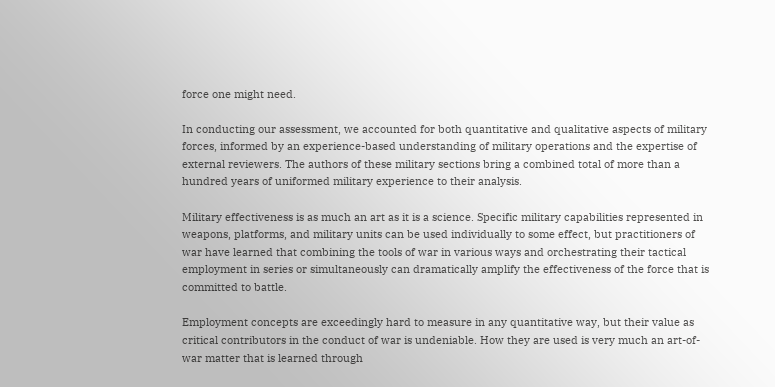force one might need.

In conducting our assessment, we accounted for both quantitative and qualitative aspects of military forces, informed by an experience-based understanding of military operations and the expertise of external reviewers. The authors of these military sections bring a combined total of more than a hundred years of uniformed military experience to their analysis.

Military effectiveness is as much an art as it is a science. Specific military capabilities represented in weapons, platforms, and military units can be used individually to some effect, but practitioners of war have learned that combining the tools of war in various ways and orchestrating their tactical employment in series or simultaneously can dramatically amplify the effectiveness of the force that is committed to battle.

Employment concepts are exceedingly hard to measure in any quantitative way, but their value as critical contributors in the conduct of war is undeniable. How they are used is very much an art-of-war matter that is learned through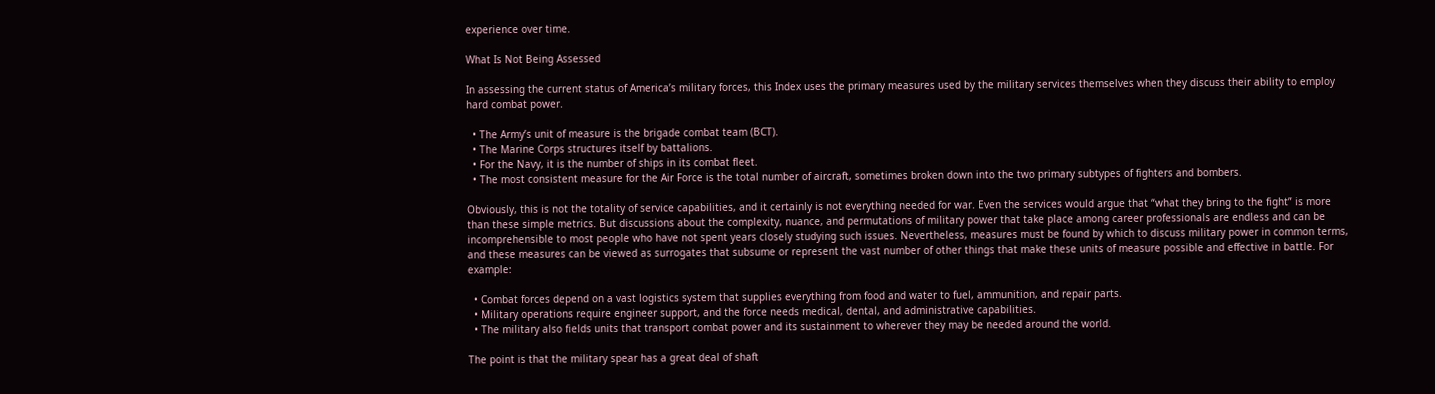experience over time.

What Is Not Being Assessed

In assessing the current status of America’s military forces, this Index uses the primary measures used by the military services themselves when they discuss their ability to employ hard combat power.

  • The Army’s unit of measure is the brigade combat team (BCT).
  • The Marine Corps structures itself by battalions.
  • For the Navy, it is the number of ships in its combat fleet.
  • The most consistent measure for the Air Force is the total number of aircraft, sometimes broken down into the two primary subtypes of fighters and bombers.

Obviously, this is not the totality of service capabilities, and it certainly is not everything needed for war. Even the services would argue that “what they bring to the fight” is more than these simple metrics. But discussions about the complexity, nuance, and permutations of military power that take place among career professionals are endless and can be incomprehensible to most people who have not spent years closely studying such issues. Nevertheless, measures must be found by which to discuss military power in common terms, and these measures can be viewed as surrogates that subsume or represent the vast number of other things that make these units of measure possible and effective in battle. For example:

  • Combat forces depend on a vast logistics system that supplies everything from food and water to fuel, ammunition, and repair parts.
  • Military operations require engineer support, and the force needs medical, dental, and administrative capabilities.
  • The military also fields units that transport combat power and its sustainment to wherever they may be needed around the world.

The point is that the military spear has a great deal of shaft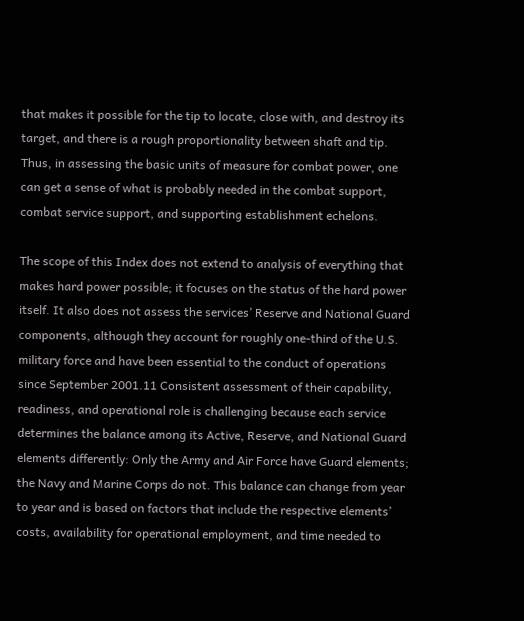that makes it possible for the tip to locate, close with, and destroy its target, and there is a rough proportionality between shaft and tip. Thus, in assessing the basic units of measure for combat power, one can get a sense of what is probably needed in the combat support, combat service support, and supporting establishment echelons.

The scope of this Index does not extend to analysis of everything that makes hard power possible; it focuses on the status of the hard power itself. It also does not assess the services’ Reserve and National Guard components, although they account for roughly one-third of the U.S. military force and have been essential to the conduct of operations since September 2001.11 Consistent assessment of their capability, readiness, and operational role is challenging because each service determines the balance among its Active, Reserve, and National Guard elements differently: Only the Army and Air Force have Guard elements; the Navy and Marine Corps do not. This balance can change from year to year and is based on factors that include the respective elements’ costs, availability for operational employment, and time needed to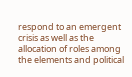respond to an emergent crisis as well as the allocation of roles among the elements and political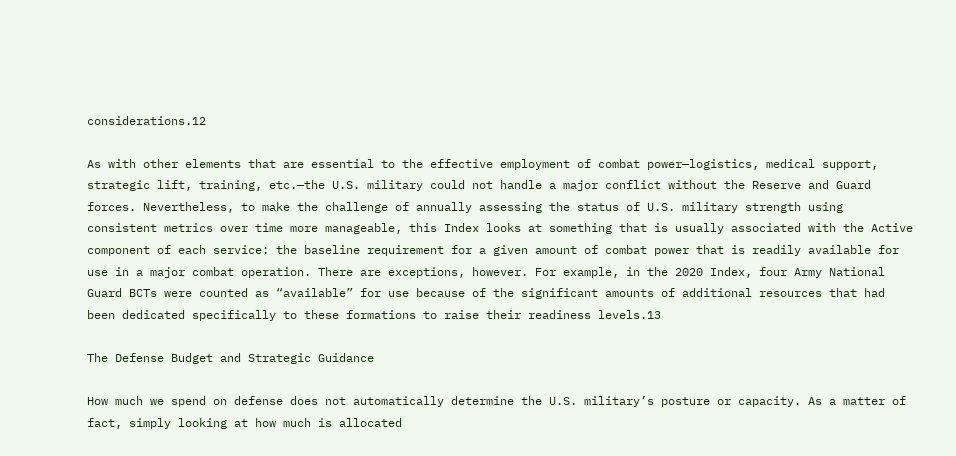considerations.12

As with other elements that are essential to the effective employment of combat power—logistics, medical support, strategic lift, training, etc.—the U.S. military could not handle a major conflict without the Reserve and Guard forces. Nevertheless, to make the challenge of annually assessing the status of U.S. military strength using consistent metrics over time more manageable, this Index looks at something that is usually associated with the Active component of each service: the baseline requirement for a given amount of combat power that is readily available for use in a major combat operation. There are exceptions, however. For example, in the 2020 Index, four Army National Guard BCTs were counted as “available” for use because of the significant amounts of additional resources that had been dedicated specifically to these formations to raise their readiness levels.13

The Defense Budget and Strategic Guidance

How much we spend on defense does not automatically determine the U.S. military’s posture or capacity. As a matter of fact, simply looking at how much is allocated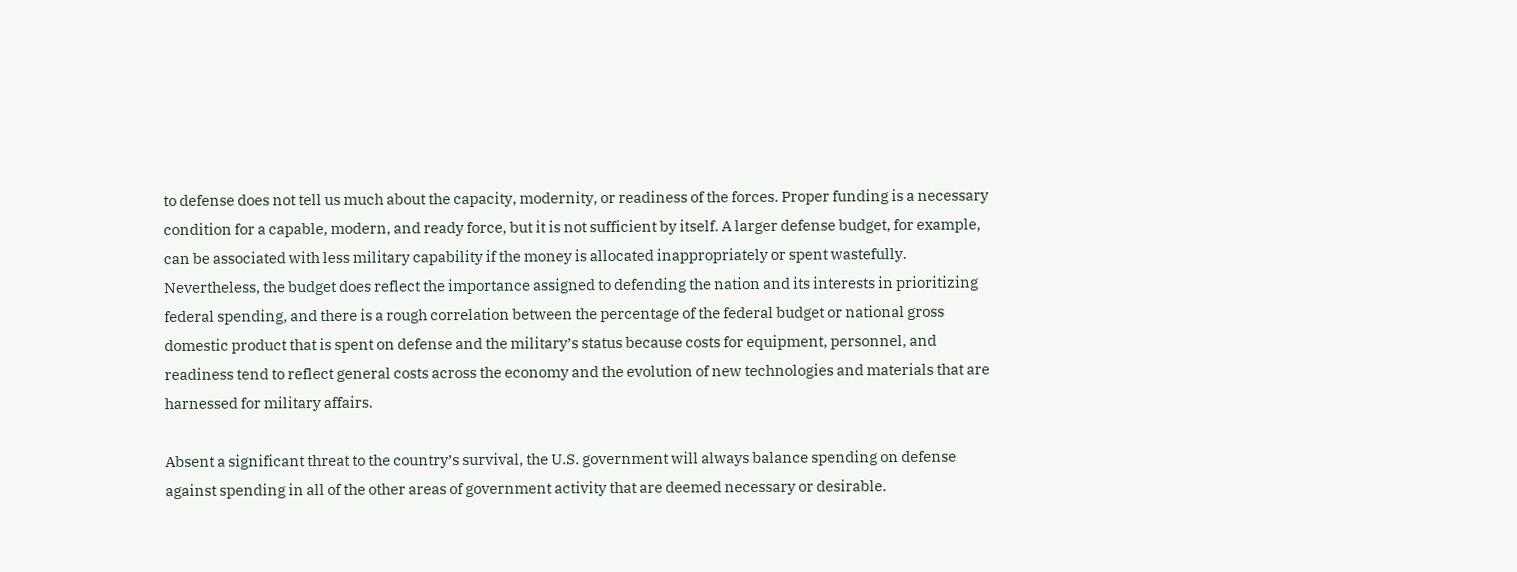to defense does not tell us much about the capacity, modernity, or readiness of the forces. Proper funding is a necessary condition for a capable, modern, and ready force, but it is not sufficient by itself. A larger defense budget, for example, can be associated with less military capability if the money is allocated inappropriately or spent wastefully. Nevertheless, the budget does reflect the importance assigned to defending the nation and its interests in prioritizing federal spending, and there is a rough correlation between the percentage of the federal budget or national gross domestic product that is spent on defense and the military’s status because costs for equipment, personnel, and readiness tend to reflect general costs across the economy and the evolution of new technologies and materials that are harnessed for military affairs.

Absent a significant threat to the country’s survival, the U.S. government will always balance spending on defense against spending in all of the other areas of government activity that are deemed necessary or desirable.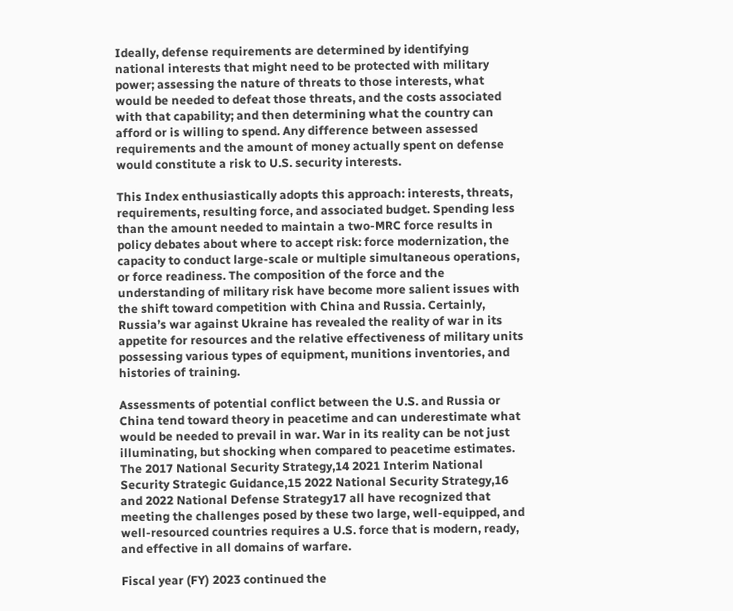Ideally, defense requirements are determined by identifying national interests that might need to be protected with military power; assessing the nature of threats to those interests, what would be needed to defeat those threats, and the costs associated with that capability; and then determining what the country can afford or is willing to spend. Any difference between assessed requirements and the amount of money actually spent on defense would constitute a risk to U.S. security interests.

This Index enthusiastically adopts this approach: interests, threats, requirements, resulting force, and associated budget. Spending less than the amount needed to maintain a two-MRC force results in policy debates about where to accept risk: force modernization, the capacity to conduct large-scale or multiple simultaneous operations, or force readiness. The composition of the force and the understanding of military risk have become more salient issues with the shift toward competition with China and Russia. Certainly, Russia’s war against Ukraine has revealed the reality of war in its appetite for resources and the relative effectiveness of military units possessing various types of equipment, munitions inventories, and histories of training.

Assessments of potential conflict between the U.S. and Russia or China tend toward theory in peacetime and can underestimate what would be needed to prevail in war. War in its reality can be not just illuminating, but shocking when compared to peacetime estimates. The 2017 National Security Strategy,14 2021 Interim National Security Strategic Guidance,15 2022 National Security Strategy,16 and 2022 National Defense Strategy17 all have recognized that meeting the challenges posed by these two large, well-equipped, and well-resourced countries requires a U.S. force that is modern, ready, and effective in all domains of warfare.

Fiscal year (FY) 2023 continued the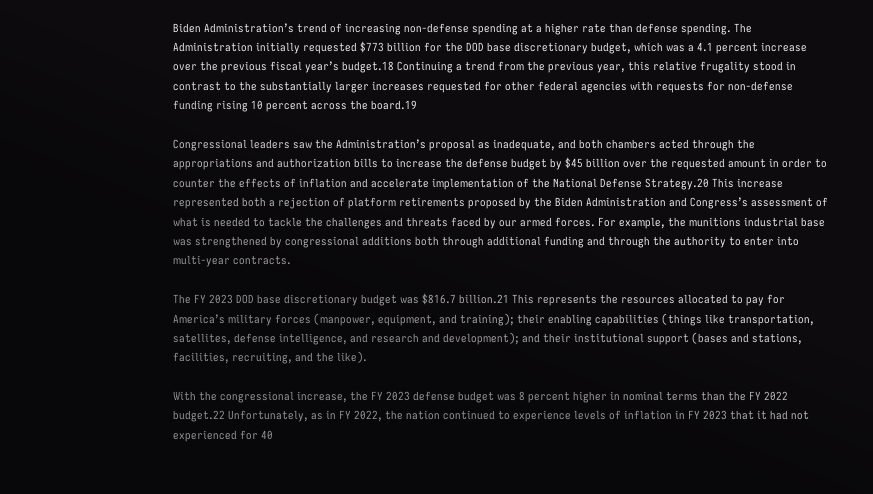Biden Administration’s trend of increasing non-defense spending at a higher rate than defense spending. The Administration initially requested $773 billion for the DOD base discretionary budget, which was a 4.1 percent increase over the previous fiscal year’s budget.18 Continuing a trend from the previous year, this relative frugality stood in contrast to the substantially larger increases requested for other federal agencies with requests for non-defense funding rising 10 percent across the board.19

Congressional leaders saw the Administration’s proposal as inadequate, and both chambers acted through the appropriations and authorization bills to increase the defense budget by $45 billion over the requested amount in order to counter the effects of inflation and accelerate implementation of the National Defense Strategy.20 This increase represented both a rejection of platform retirements proposed by the Biden Administration and Congress’s assessment of what is needed to tackle the challenges and threats faced by our armed forces. For example, the munitions industrial base was strengthened by congressional additions both through additional funding and through the authority to enter into multi-year contracts.

The FY 2023 DOD base discretionary budget was $816.7 billion.21 This represents the resources allocated to pay for America’s military forces (manpower, equipment, and training); their enabling capabilities (things like transportation, satellites, defense intelligence, and research and development); and their institutional support (bases and stations, facilities, recruiting, and the like).

With the congressional increase, the FY 2023 defense budget was 8 percent higher in nominal terms than the FY 2022 budget.22 Unfortunately, as in FY 2022, the nation continued to experience levels of inflation in FY 2023 that it had not experienced for 40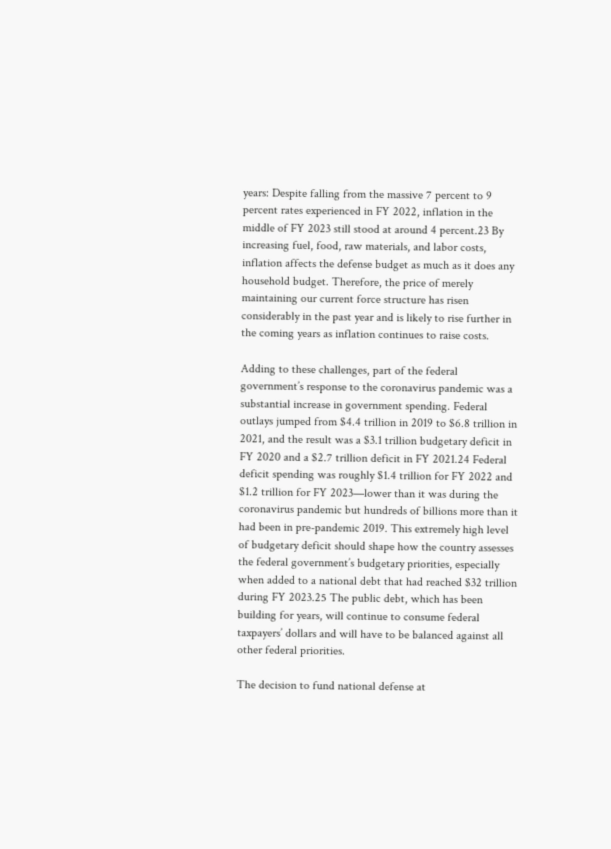years: Despite falling from the massive 7 percent to 9 percent rates experienced in FY 2022, inflation in the middle of FY 2023 still stood at around 4 percent.23 By increasing fuel, food, raw materials, and labor costs, inflation affects the defense budget as much as it does any household budget. Therefore, the price of merely maintaining our current force structure has risen considerably in the past year and is likely to rise further in the coming years as inflation continues to raise costs.

Adding to these challenges, part of the federal government’s response to the coronavirus pandemic was a substantial increase in government spending. Federal outlays jumped from $4.4 trillion in 2019 to $6.8 trillion in 2021, and the result was a $3.1 trillion budgetary deficit in FY 2020 and a $2.7 trillion deficit in FY 2021.24 Federal deficit spending was roughly $1.4 trillion for FY 2022 and $1.2 trillion for FY 2023—lower than it was during the coronavirus pandemic but hundreds of billions more than it had been in pre-pandemic 2019. This extremely high level of budgetary deficit should shape how the country assesses the federal government’s budgetary priorities, especially when added to a national debt that had reached $32 trillion during FY 2023.25 The public debt, which has been building for years, will continue to consume federal taxpayers’ dollars and will have to be balanced against all other federal priorities.

The decision to fund national defense at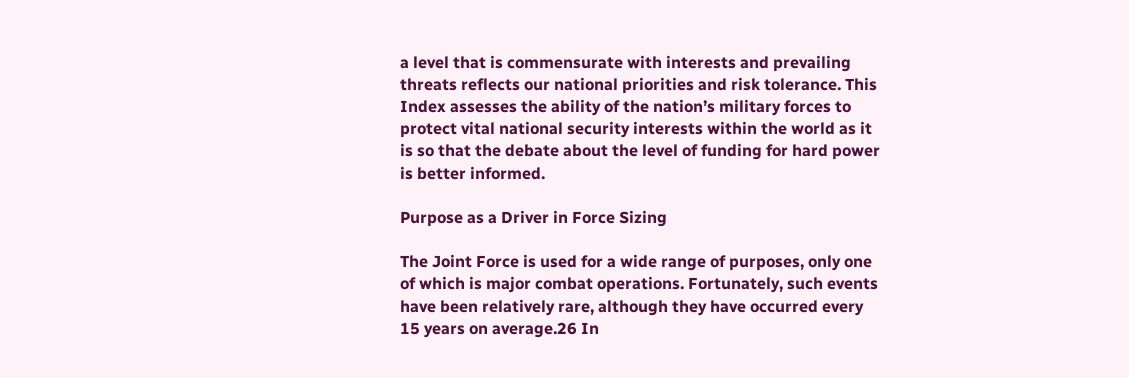a level that is commensurate with interests and prevailing threats reflects our national priorities and risk tolerance. This Index assesses the ability of the nation’s military forces to protect vital national security interests within the world as it is so that the debate about the level of funding for hard power is better informed.

Purpose as a Driver in Force Sizing

The Joint Force is used for a wide range of purposes, only one of which is major combat operations. Fortunately, such events have been relatively rare, although they have occurred every 15 years on average.26 In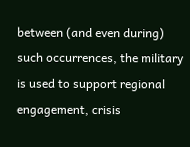between (and even during) such occurrences, the military is used to support regional engagement, crisis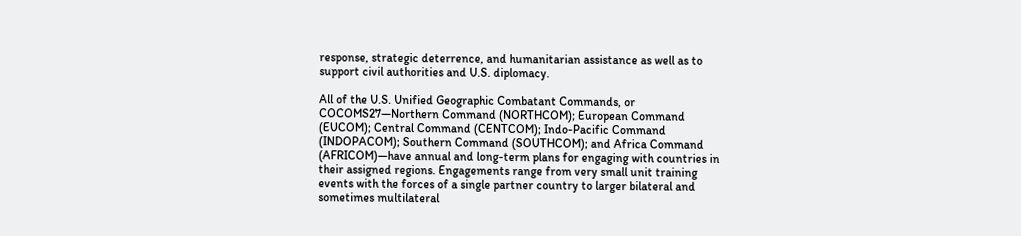response, strategic deterrence, and humanitarian assistance as well as to support civil authorities and U.S. diplomacy.

All of the U.S. Unified Geographic Combatant Commands, or COCOMS27—Northern Command (NORTHCOM); European Command (EUCOM); Central Command (CENTCOM); Indo-Pacific Command (INDOPACOM); Southern Command (SOUTHCOM); and Africa Command (AFRICOM)—have annual and long-term plans for engaging with countries in their assigned regions. Engagements range from very small unit training events with the forces of a single partner country to larger bilateral and sometimes multilateral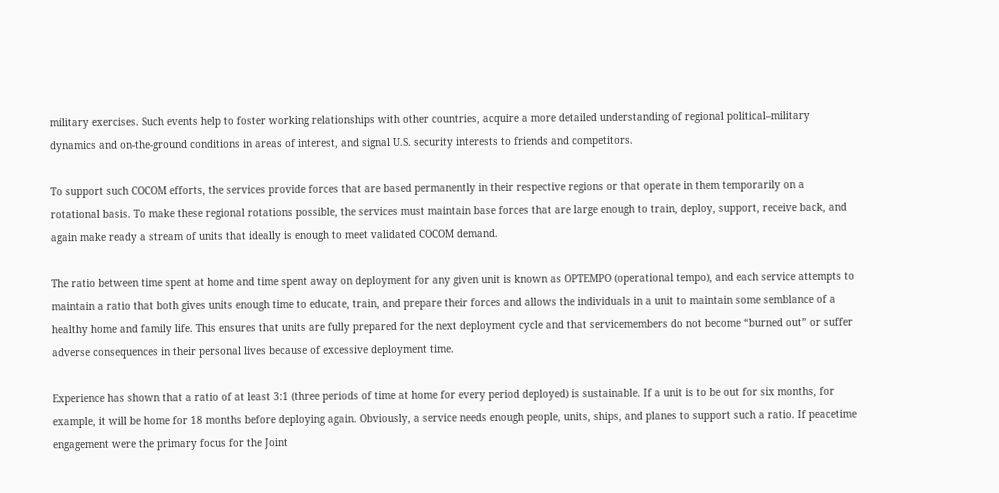military exercises. Such events help to foster working relationships with other countries, acquire a more detailed understanding of regional political–military dynamics and on-the-ground conditions in areas of interest, and signal U.S. security interests to friends and competitors.

To support such COCOM efforts, the services provide forces that are based permanently in their respective regions or that operate in them temporarily on a rotational basis. To make these regional rotations possible, the services must maintain base forces that are large enough to train, deploy, support, receive back, and again make ready a stream of units that ideally is enough to meet validated COCOM demand.

The ratio between time spent at home and time spent away on deployment for any given unit is known as OPTEMPO (operational tempo), and each service attempts to maintain a ratio that both gives units enough time to educate, train, and prepare their forces and allows the individuals in a unit to maintain some semblance of a healthy home and family life. This ensures that units are fully prepared for the next deployment cycle and that servicemembers do not become “burned out” or suffer adverse consequences in their personal lives because of excessive deployment time.

Experience has shown that a ratio of at least 3:1 (three periods of time at home for every period deployed) is sustainable. If a unit is to be out for six months, for example, it will be home for 18 months before deploying again. Obviously, a service needs enough people, units, ships, and planes to support such a ratio. If peacetime engagement were the primary focus for the Joint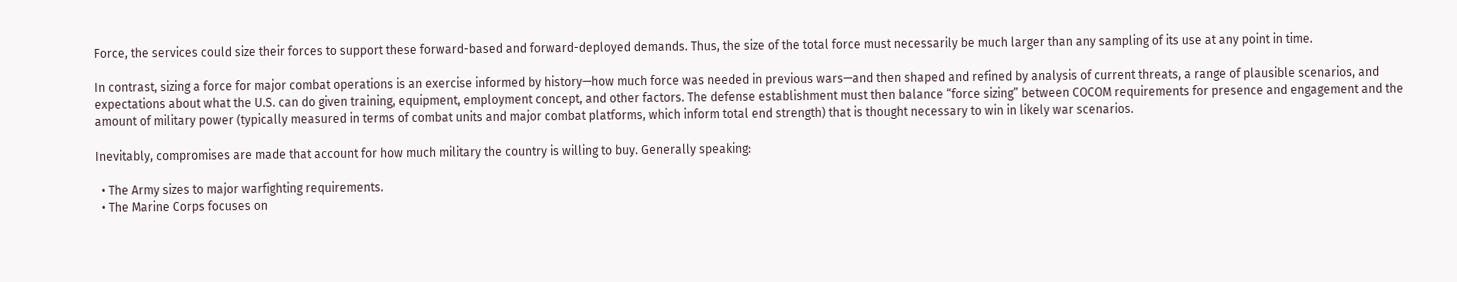Force, the services could size their forces to support these forward-based and forward-deployed demands. Thus, the size of the total force must necessarily be much larger than any sampling of its use at any point in time.

In contrast, sizing a force for major combat operations is an exercise informed by history—how much force was needed in previous wars—and then shaped and refined by analysis of current threats, a range of plausible scenarios, and expectations about what the U.S. can do given training, equipment, employment concept, and other factors. The defense establishment must then balance “force sizing” between COCOM requirements for presence and engagement and the amount of military power (typically measured in terms of combat units and major combat platforms, which inform total end strength) that is thought necessary to win in likely war scenarios.

Inevitably, compromises are made that account for how much military the country is willing to buy. Generally speaking:

  • The Army sizes to major warfighting requirements.
  • The Marine Corps focuses on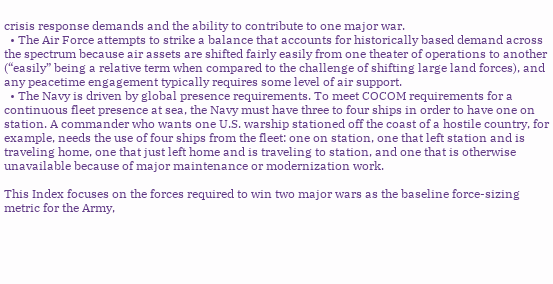crisis response demands and the ability to contribute to one major war.
  • The Air Force attempts to strike a balance that accounts for historically based demand across the spectrum because air assets are shifted fairly easily from one theater of operations to another (“easily” being a relative term when compared to the challenge of shifting large land forces), and any peacetime engagement typically requires some level of air support.
  • The Navy is driven by global presence requirements. To meet COCOM requirements for a continuous fleet presence at sea, the Navy must have three to four ships in order to have one on station. A commander who wants one U.S. warship stationed off the coast of a hostile country, for example, needs the use of four ships from the fleet: one on station, one that left station and is traveling home, one that just left home and is traveling to station, and one that is otherwise unavailable because of major maintenance or modernization work.

This Index focuses on the forces required to win two major wars as the baseline force-sizing metric for the Army,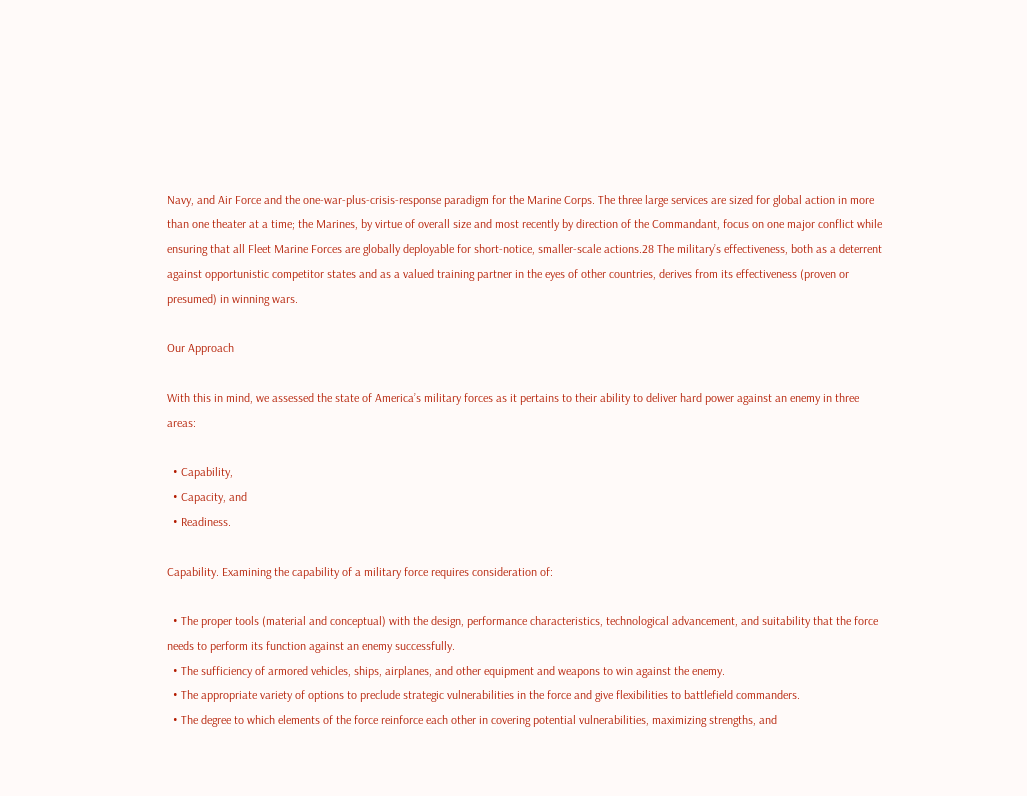Navy, and Air Force and the one-war-plus-crisis-response paradigm for the Marine Corps. The three large services are sized for global action in more than one theater at a time; the Marines, by virtue of overall size and most recently by direction of the Commandant, focus on one major conflict while ensuring that all Fleet Marine Forces are globally deployable for short-notice, smaller-scale actions.28 The military’s effectiveness, both as a deterrent against opportunistic competitor states and as a valued training partner in the eyes of other countries, derives from its effectiveness (proven or presumed) in winning wars.

Our Approach

With this in mind, we assessed the state of America’s military forces as it pertains to their ability to deliver hard power against an enemy in three areas:

  • Capability,
  • Capacity, and
  • Readiness.

Capability. Examining the capability of a military force requires consideration of:

  • The proper tools (material and conceptual) with the design, performance characteristics, technological advancement, and suitability that the force needs to perform its function against an enemy successfully.
  • The sufficiency of armored vehicles, ships, airplanes, and other equipment and weapons to win against the enemy.
  • The appropriate variety of options to preclude strategic vulnerabilities in the force and give flexibilities to battlefield commanders.
  • The degree to which elements of the force reinforce each other in covering potential vulnerabilities, maximizing strengths, and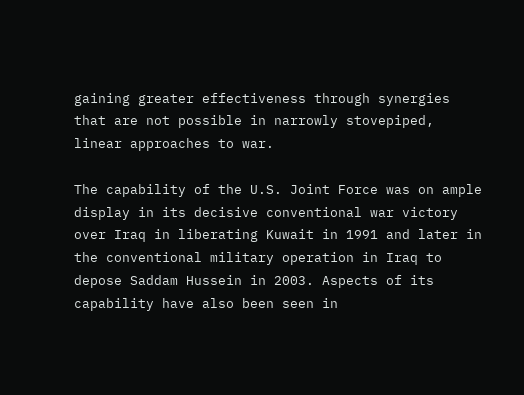gaining greater effectiveness through synergies that are not possible in narrowly stovepiped, linear approaches to war.

The capability of the U.S. Joint Force was on ample display in its decisive conventional war victory over Iraq in liberating Kuwait in 1991 and later in the conventional military operation in Iraq to depose Saddam Hussein in 2003. Aspects of its capability have also been seen in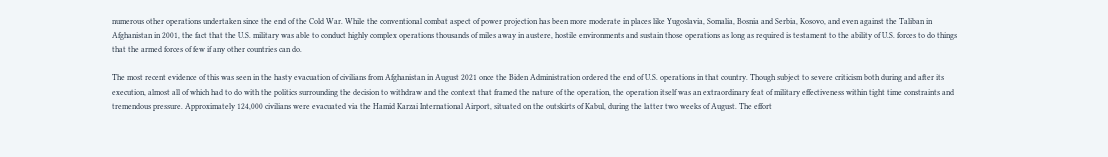numerous other operations undertaken since the end of the Cold War. While the conventional combat aspect of power projection has been more moderate in places like Yugoslavia, Somalia, Bosnia and Serbia, Kosovo, and even against the Taliban in Afghanistan in 2001, the fact that the U.S. military was able to conduct highly complex operations thousands of miles away in austere, hostile environments and sustain those operations as long as required is testament to the ability of U.S. forces to do things that the armed forces of few if any other countries can do.

The most recent evidence of this was seen in the hasty evacuation of civilians from Afghanistan in August 2021 once the Biden Administration ordered the end of U.S. operations in that country. Though subject to severe criticism both during and after its execution, almost all of which had to do with the politics surrounding the decision to withdraw and the context that framed the nature of the operation, the operation itself was an extraordinary feat of military effectiveness within tight time constraints and tremendous pressure. Approximately 124,000 civilians were evacuated via the Hamid Karzai International Airport, situated on the outskirts of Kabul, during the latter two weeks of August. The effort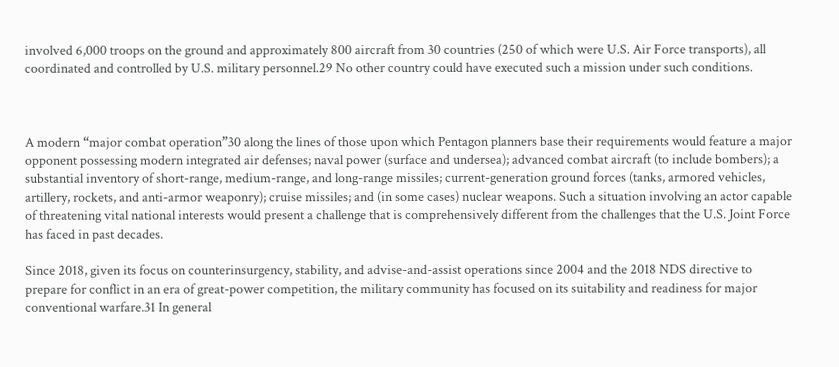involved 6,000 troops on the ground and approximately 800 aircraft from 30 countries (250 of which were U.S. Air Force transports), all coordinated and controlled by U.S. military personnel.29 No other country could have executed such a mission under such conditions.



A modern “major combat operation”30 along the lines of those upon which Pentagon planners base their requirements would feature a major opponent possessing modern integrated air defenses; naval power (surface and undersea); advanced combat aircraft (to include bombers); a substantial inventory of short-range, medium-range, and long-range missiles; current-generation ground forces (tanks, armored vehicles, artillery, rockets, and anti-armor weaponry); cruise missiles; and (in some cases) nuclear weapons. Such a situation involving an actor capable of threatening vital national interests would present a challenge that is comprehensively different from the challenges that the U.S. Joint Force has faced in past decades.

Since 2018, given its focus on counterinsurgency, stability, and advise-and-assist operations since 2004 and the 2018 NDS directive to prepare for conflict in an era of great-power competition, the military community has focused on its suitability and readiness for major conventional warfare.31 In general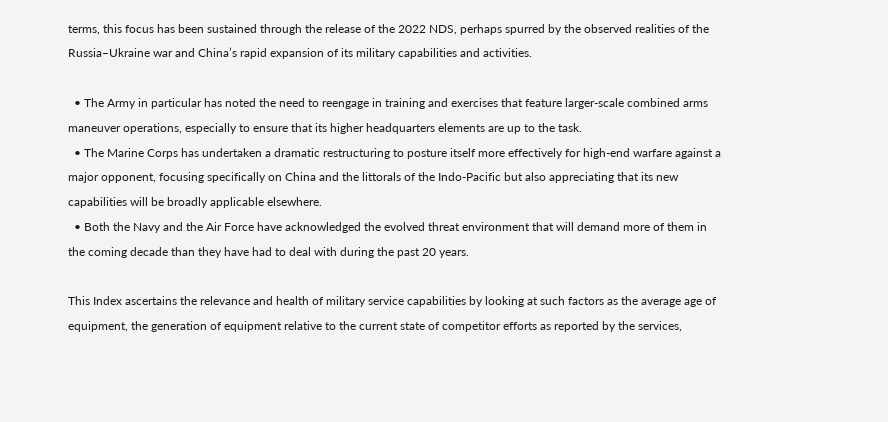terms, this focus has been sustained through the release of the 2022 NDS, perhaps spurred by the observed realities of the Russia–Ukraine war and China’s rapid expansion of its military capabilities and activities.

  • The Army in particular has noted the need to reengage in training and exercises that feature larger-scale combined arms maneuver operations, especially to ensure that its higher headquarters elements are up to the task.
  • The Marine Corps has undertaken a dramatic restructuring to posture itself more effectively for high-end warfare against a major opponent, focusing specifically on China and the littorals of the Indo-Pacific but also appreciating that its new capabilities will be broadly applicable elsewhere.
  • Both the Navy and the Air Force have acknowledged the evolved threat environment that will demand more of them in the coming decade than they have had to deal with during the past 20 years.

This Index ascertains the relevance and health of military service capabilities by looking at such factors as the average age of equipment, the generation of equipment relative to the current state of competitor efforts as reported by the services,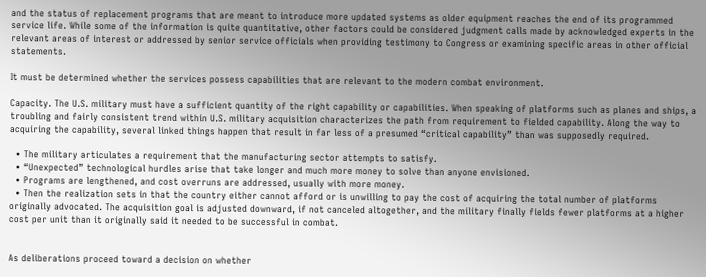and the status of replacement programs that are meant to introduce more updated systems as older equipment reaches the end of its programmed service life. While some of the information is quite quantitative, other factors could be considered judgment calls made by acknowledged experts in the relevant areas of interest or addressed by senior service officials when providing testimony to Congress or examining specific areas in other official statements.

It must be determined whether the services possess capabilities that are relevant to the modern combat environment.

Capacity. The U.S. military must have a sufficient quantity of the right capability or capabilities. When speaking of platforms such as planes and ships, a troubling and fairly consistent trend within U.S. military acquisition characterizes the path from requirement to fielded capability. Along the way to acquiring the capability, several linked things happen that result in far less of a presumed “critical capability” than was supposedly required.

  • The military articulates a requirement that the manufacturing sector attempts to satisfy.
  • “Unexpected” technological hurdles arise that take longer and much more money to solve than anyone envisioned.
  • Programs are lengthened, and cost overruns are addressed, usually with more money.
  • Then the realization sets in that the country either cannot afford or is unwilling to pay the cost of acquiring the total number of platforms originally advocated. The acquisition goal is adjusted downward, if not canceled altogether, and the military finally fields fewer platforms at a higher cost per unit than it originally said it needed to be successful in combat.


As deliberations proceed toward a decision on whether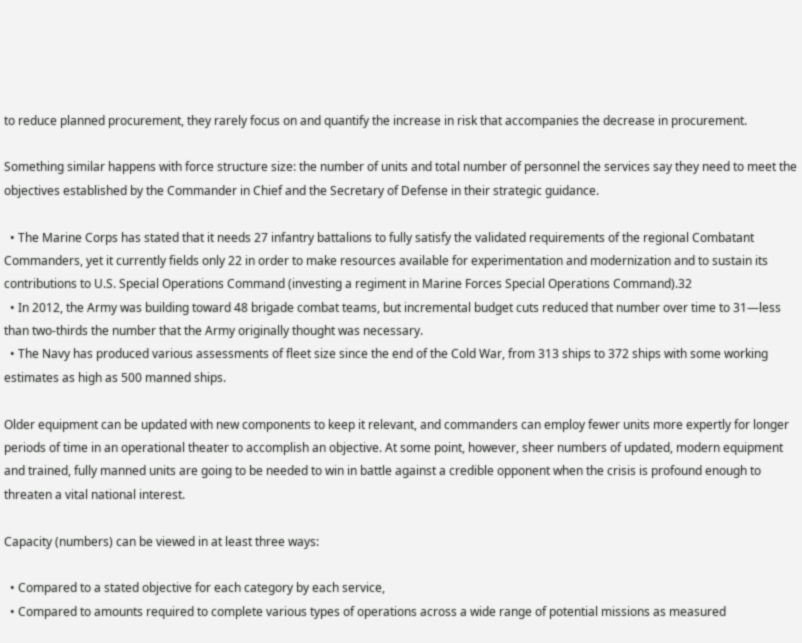to reduce planned procurement, they rarely focus on and quantify the increase in risk that accompanies the decrease in procurement.

Something similar happens with force structure size: the number of units and total number of personnel the services say they need to meet the objectives established by the Commander in Chief and the Secretary of Defense in their strategic guidance.

  • The Marine Corps has stated that it needs 27 infantry battalions to fully satisfy the validated requirements of the regional Combatant Commanders, yet it currently fields only 22 in order to make resources available for experimentation and modernization and to sustain its contributions to U.S. Special Operations Command (investing a regiment in Marine Forces Special Operations Command).32
  • In 2012, the Army was building toward 48 brigade combat teams, but incremental budget cuts reduced that number over time to 31—less than two-thirds the number that the Army originally thought was necessary.
  • The Navy has produced various assessments of fleet size since the end of the Cold War, from 313 ships to 372 ships with some working estimates as high as 500 manned ships.

Older equipment can be updated with new components to keep it relevant, and commanders can employ fewer units more expertly for longer periods of time in an operational theater to accomplish an objective. At some point, however, sheer numbers of updated, modern equipment and trained, fully manned units are going to be needed to win in battle against a credible opponent when the crisis is profound enough to threaten a vital national interest.

Capacity (numbers) can be viewed in at least three ways:

  • Compared to a stated objective for each category by each service,
  • Compared to amounts required to complete various types of operations across a wide range of potential missions as measured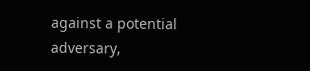against a potential adversary,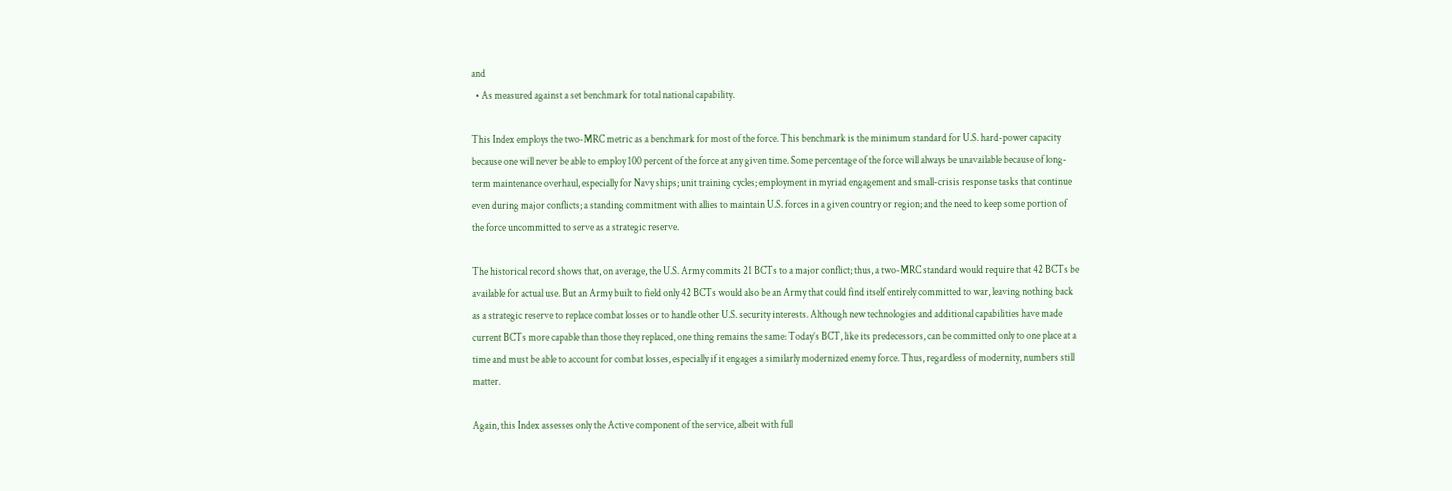and
  • As measured against a set benchmark for total national capability.

This Index employs the two-MRC metric as a benchmark for most of the force. This benchmark is the minimum standard for U.S. hard-power capacity because one will never be able to employ 100 percent of the force at any given time. Some percentage of the force will always be unavailable because of long-term maintenance overhaul, especially for Navy ships; unit training cycles; employment in myriad engagement and small-crisis response tasks that continue even during major conflicts; a standing commitment with allies to maintain U.S. forces in a given country or region; and the need to keep some portion of the force uncommitted to serve as a strategic reserve.

The historical record shows that, on average, the U.S. Army commits 21 BCTs to a major conflict; thus, a two-MRC standard would require that 42 BCTs be available for actual use. But an Army built to field only 42 BCTs would also be an Army that could find itself entirely committed to war, leaving nothing back as a strategic reserve to replace combat losses or to handle other U.S. security interests. Although new technologies and additional capabilities have made current BCTs more capable than those they replaced, one thing remains the same: Today’s BCT, like its predecessors, can be committed only to one place at a time and must be able to account for combat losses, especially if it engages a similarly modernized enemy force. Thus, regardless of modernity, numbers still matter.

Again, this Index assesses only the Active component of the service, albeit with full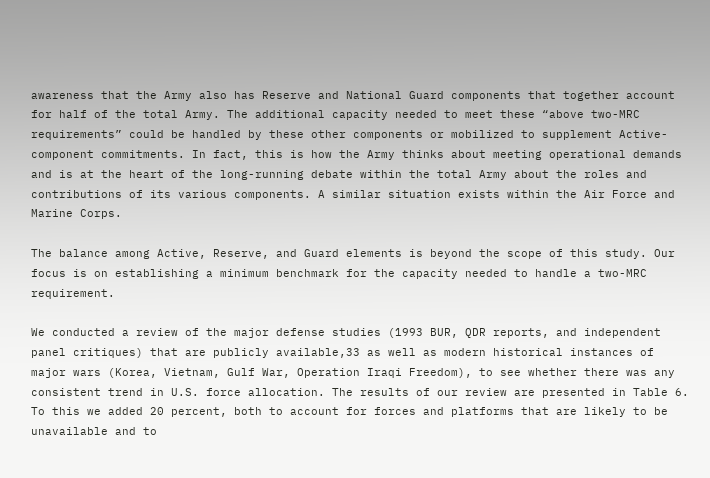awareness that the Army also has Reserve and National Guard components that together account for half of the total Army. The additional capacity needed to meet these “above two-MRC requirements” could be handled by these other components or mobilized to supplement Active-component commitments. In fact, this is how the Army thinks about meeting operational demands and is at the heart of the long-running debate within the total Army about the roles and contributions of its various components. A similar situation exists within the Air Force and Marine Corps.

The balance among Active, Reserve, and Guard elements is beyond the scope of this study. Our focus is on establishing a minimum benchmark for the capacity needed to handle a two-MRC requirement.

We conducted a review of the major defense studies (1993 BUR, QDR reports, and independent panel critiques) that are publicly available,33 as well as modern historical instances of major wars (Korea, Vietnam, Gulf War, Operation Iraqi Freedom), to see whether there was any consistent trend in U.S. force allocation. The results of our review are presented in Table 6. To this we added 20 percent, both to account for forces and platforms that are likely to be unavailable and to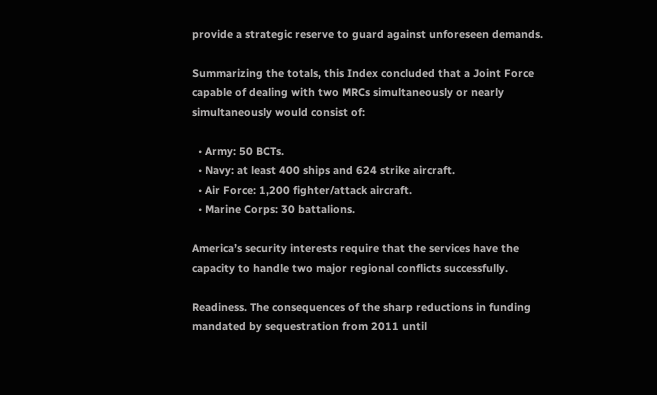provide a strategic reserve to guard against unforeseen demands.

Summarizing the totals, this Index concluded that a Joint Force capable of dealing with two MRCs simultaneously or nearly simultaneously would consist of:

  • Army: 50 BCTs.
  • Navy: at least 400 ships and 624 strike aircraft.
  • Air Force: 1,200 fighter/attack aircraft.
  • Marine Corps: 30 battalions.

America’s security interests require that the services have the capacity to handle two major regional conflicts successfully.

Readiness. The consequences of the sharp reductions in funding mandated by sequestration from 2011 until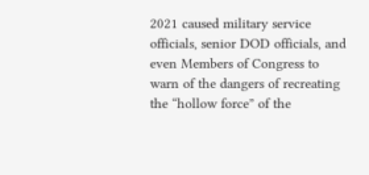2021 caused military service officials, senior DOD officials, and even Members of Congress to warn of the dangers of recreating the “hollow force” of the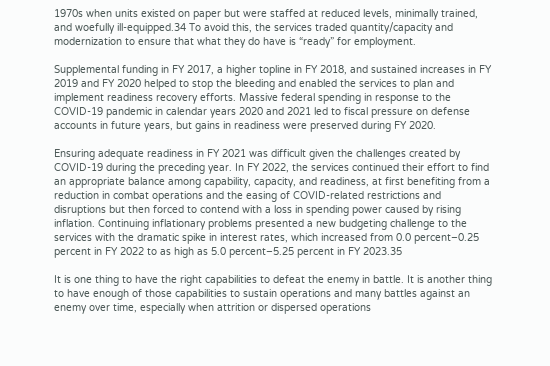1970s when units existed on paper but were staffed at reduced levels, minimally trained, and woefully ill-equipped.34 To avoid this, the services traded quantity/capacity and modernization to ensure that what they do have is “ready” for employment.

Supplemental funding in FY 2017, a higher topline in FY 2018, and sustained increases in FY 2019 and FY 2020 helped to stop the bleeding and enabled the services to plan and implement readiness recovery efforts. Massive federal spending in response to the COVID-19 pandemic in calendar years 2020 and 2021 led to fiscal pressure on defense accounts in future years, but gains in readiness were preserved during FY 2020.

Ensuring adequate readiness in FY 2021 was difficult given the challenges created by COVID-19 during the preceding year. In FY 2022, the services continued their effort to find an appropriate balance among capability, capacity, and readiness, at first benefiting from a reduction in combat operations and the easing of COVID-related restrictions and disruptions but then forced to contend with a loss in spending power caused by rising inflation. Continuing inflationary problems presented a new budgeting challenge to the services with the dramatic spike in interest rates, which increased from 0.0 percent–0.25 percent in FY 2022 to as high as 5.0 percent–5.25 percent in FY 2023.35

It is one thing to have the right capabilities to defeat the enemy in battle. It is another thing to have enough of those capabilities to sustain operations and many battles against an enemy over time, especially when attrition or dispersed operations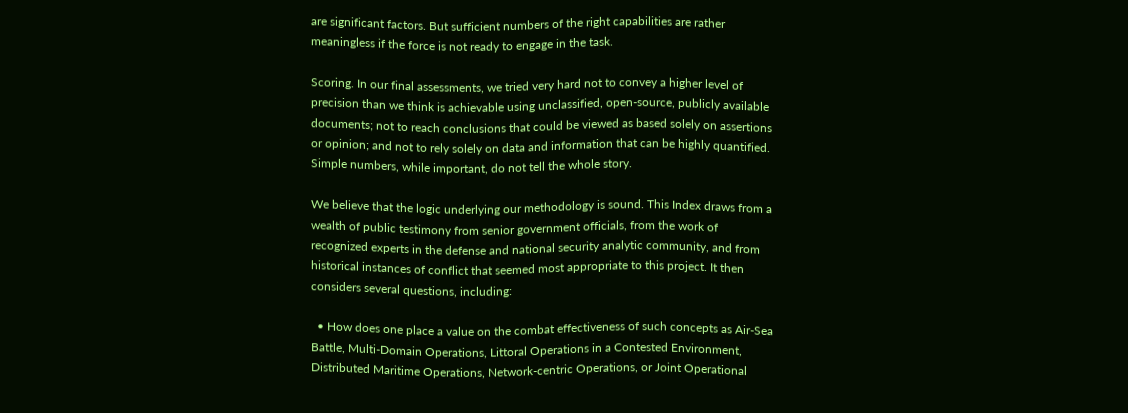are significant factors. But sufficient numbers of the right capabilities are rather meaningless if the force is not ready to engage in the task.

Scoring. In our final assessments, we tried very hard not to convey a higher level of precision than we think is achievable using unclassified, open-source, publicly available documents; not to reach conclusions that could be viewed as based solely on assertions or opinion; and not to rely solely on data and information that can be highly quantified. Simple numbers, while important, do not tell the whole story.

We believe that the logic underlying our methodology is sound. This Index draws from a wealth of public testimony from senior government officials, from the work of recognized experts in the defense and national security analytic community, and from historical instances of conflict that seemed most appropriate to this project. It then considers several questions, including:

  • How does one place a value on the combat effectiveness of such concepts as Air-Sea Battle, Multi-Domain Operations, Littoral Operations in a Contested Environment, Distributed Maritime Operations, Network-centric Operations, or Joint Operational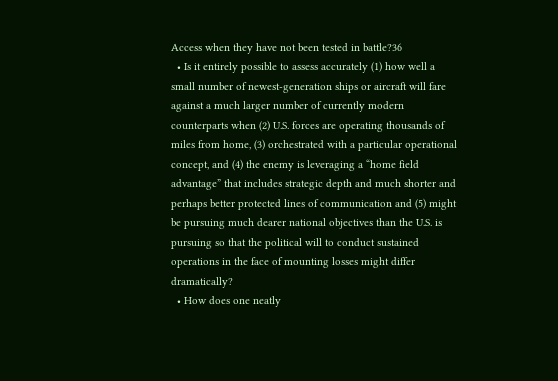Access when they have not been tested in battle?36
  • Is it entirely possible to assess accurately (1) how well a small number of newest-generation ships or aircraft will fare against a much larger number of currently modern counterparts when (2) U.S. forces are operating thousands of miles from home, (3) orchestrated with a particular operational concept, and (4) the enemy is leveraging a “home field advantage” that includes strategic depth and much shorter and perhaps better protected lines of communication and (5) might be pursuing much dearer national objectives than the U.S. is pursuing so that the political will to conduct sustained operations in the face of mounting losses might differ dramatically?
  • How does one neatly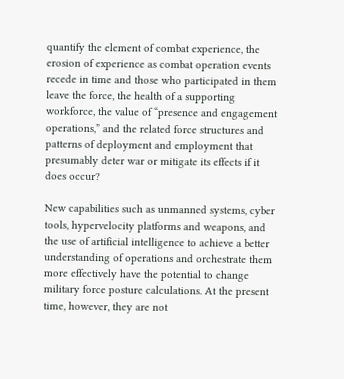quantify the element of combat experience, the erosion of experience as combat operation events recede in time and those who participated in them leave the force, the health of a supporting workforce, the value of “presence and engagement operations,” and the related force structures and patterns of deployment and employment that presumably deter war or mitigate its effects if it does occur?

New capabilities such as unmanned systems, cyber tools, hypervelocity platforms and weapons, and the use of artificial intelligence to achieve a better understanding of operations and orchestrate them more effectively have the potential to change military force posture calculations. At the present time, however, they are not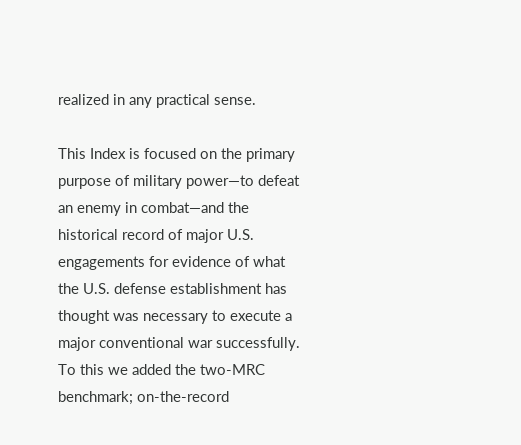realized in any practical sense.

This Index is focused on the primary purpose of military power—to defeat an enemy in combat—and the historical record of major U.S. engagements for evidence of what the U.S. defense establishment has thought was necessary to execute a major conventional war successfully. To this we added the two-MRC benchmark; on-the-record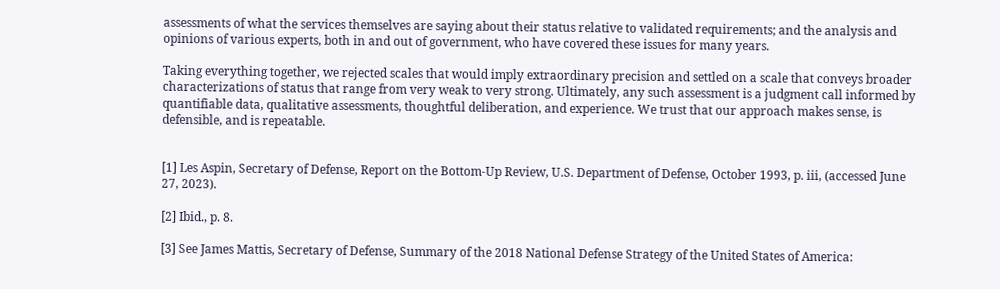assessments of what the services themselves are saying about their status relative to validated requirements; and the analysis and opinions of various experts, both in and out of government, who have covered these issues for many years.

Taking everything together, we rejected scales that would imply extraordinary precision and settled on a scale that conveys broader characterizations of status that range from very weak to very strong. Ultimately, any such assessment is a judgment call informed by quantifiable data, qualitative assessments, thoughtful deliberation, and experience. We trust that our approach makes sense, is defensible, and is repeatable.


[1] Les Aspin, Secretary of Defense, Report on the Bottom-Up Review, U.S. Department of Defense, October 1993, p. iii, (accessed June 27, 2023).

[2] Ibid., p. 8.

[3] See James Mattis, Secretary of Defense, Summary of the 2018 National Defense Strategy of the United States of America: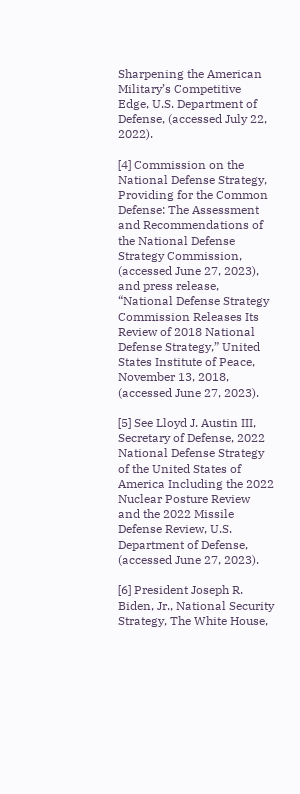Sharpening the American Military’s Competitive Edge, U.S. Department of Defense, (accessed July 22, 2022).

[4] Commission on the National Defense Strategy, Providing for the Common Defense: The Assessment and Recommendations of the National Defense Strategy Commission, (accessed June 27, 2023), and press release, “National Defense Strategy Commission Releases Its Review of 2018 National Defense Strategy,” United States Institute of Peace, November 13, 2018, (accessed June 27, 2023).

[5] See Lloyd J. Austin III, Secretary of Defense, 2022 National Defense Strategy of the United States of America Including the 2022 Nuclear Posture Review and the 2022 Missile Defense Review, U.S. Department of Defense, (accessed June 27, 2023).

[6] President Joseph R. Biden, Jr., National Security Strategy, The White House,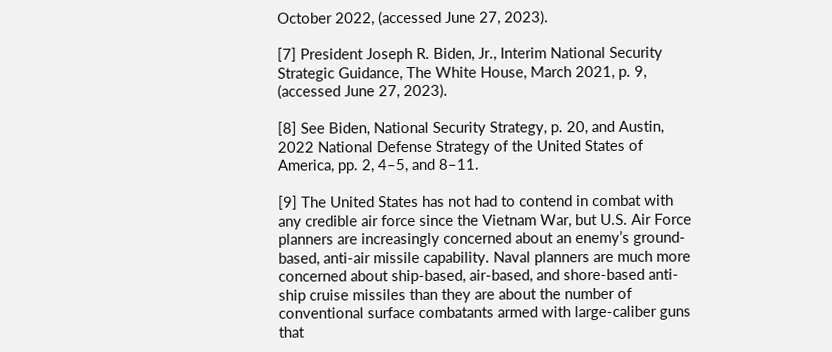October 2022, (accessed June 27, 2023).

[7] President Joseph R. Biden, Jr., Interim National Security Strategic Guidance, The White House, March 2021, p. 9, (accessed June 27, 2023).

[8] See Biden, National Security Strategy, p. 20, and Austin, 2022 National Defense Strategy of the United States of America, pp. 2, 4–5, and 8–11.

[9] The United States has not had to contend in combat with any credible air force since the Vietnam War, but U.S. Air Force planners are increasingly concerned about an enemy’s ground-based, anti-air missile capability. Naval planners are much more concerned about ship-based, air-based, and shore-based anti-ship cruise missiles than they are about the number of conventional surface combatants armed with large-caliber guns that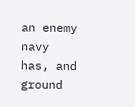an enemy navy has, and ground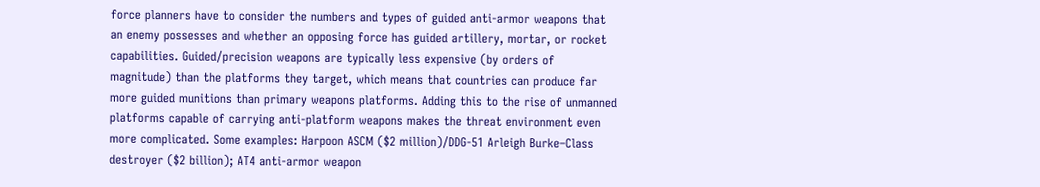force planners have to consider the numbers and types of guided anti-armor weapons that an enemy possesses and whether an opposing force has guided artillery, mortar, or rocket capabilities. Guided/precision weapons are typically less expensive (by orders of magnitude) than the platforms they target, which means that countries can produce far more guided munitions than primary weapons platforms. Adding this to the rise of unmanned platforms capable of carrying anti-platform weapons makes the threat environment even more complicated. Some examples: Harpoon ASCM ($2 million)/DDG-51 Arleigh Burke–Class destroyer ($2 billion); AT4 anti-armor weapon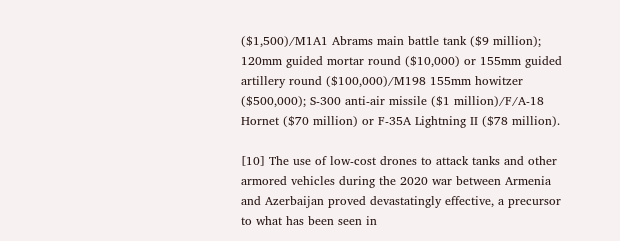($1,500)/M1A1 Abrams main battle tank ($9 million); 120mm guided mortar round ($10,000) or 155mm guided artillery round ($100,000)/M198 155mm howitzer ($500,000); S-300 anti-air missile ($1 million)/F/A-18 Hornet ($70 million) or F-35A Lightning II ($78 million).

[10] The use of low-cost drones to attack tanks and other armored vehicles during the 2020 war between Armenia and Azerbaijan proved devastatingly effective, a precursor to what has been seen in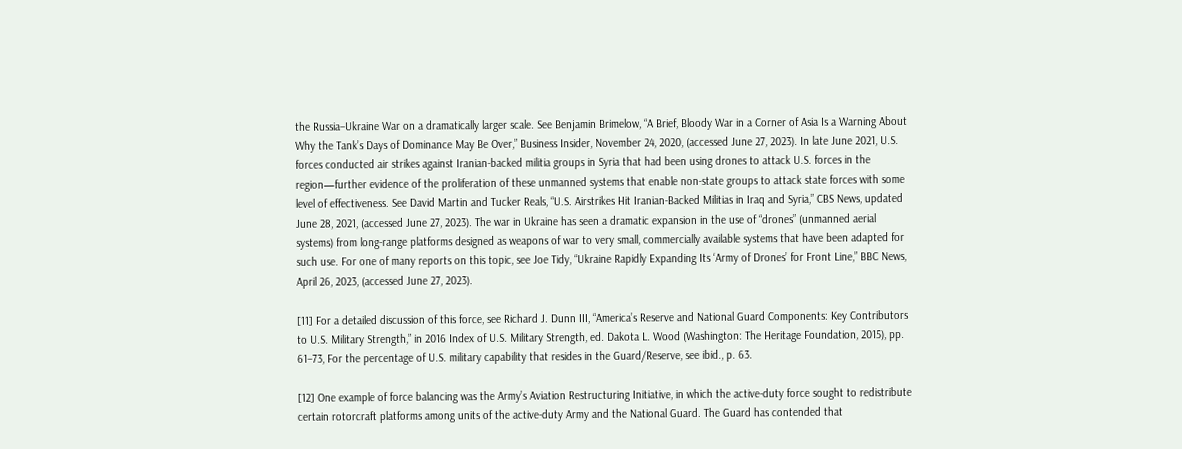the Russia–Ukraine War on a dramatically larger scale. See Benjamin Brimelow, “A Brief, Bloody War in a Corner of Asia Is a Warning About Why the Tank’s Days of Dominance May Be Over,” Business Insider, November 24, 2020, (accessed June 27, 2023). In late June 2021, U.S. forces conducted air strikes against Iranian-backed militia groups in Syria that had been using drones to attack U.S. forces in the region—further evidence of the proliferation of these unmanned systems that enable non-state groups to attack state forces with some level of effectiveness. See David Martin and Tucker Reals, “U.S. Airstrikes Hit Iranian-Backed Militias in Iraq and Syria,” CBS News, updated June 28, 2021, (accessed June 27, 2023). The war in Ukraine has seen a dramatic expansion in the use of “drones” (unmanned aerial systems) from long-range platforms designed as weapons of war to very small, commercially available systems that have been adapted for such use. For one of many reports on this topic, see Joe Tidy, “Ukraine Rapidly Expanding Its ‘Army of Drones’ for Front Line,” BBC News, April 26, 2023, (accessed June 27, 2023).

[11] For a detailed discussion of this force, see Richard J. Dunn III, “America’s Reserve and National Guard Components: Key Contributors to U.S. Military Strength,” in 2016 Index of U.S. Military Strength, ed. Dakota L. Wood (Washington: The Heritage Foundation, 2015), pp. 61–73, For the percentage of U.S. military capability that resides in the Guard/Reserve, see ibid., p. 63.

[12] One example of force balancing was the Army’s Aviation Restructuring Initiative, in which the active-duty force sought to redistribute certain rotorcraft platforms among units of the active-duty Army and the National Guard. The Guard has contended that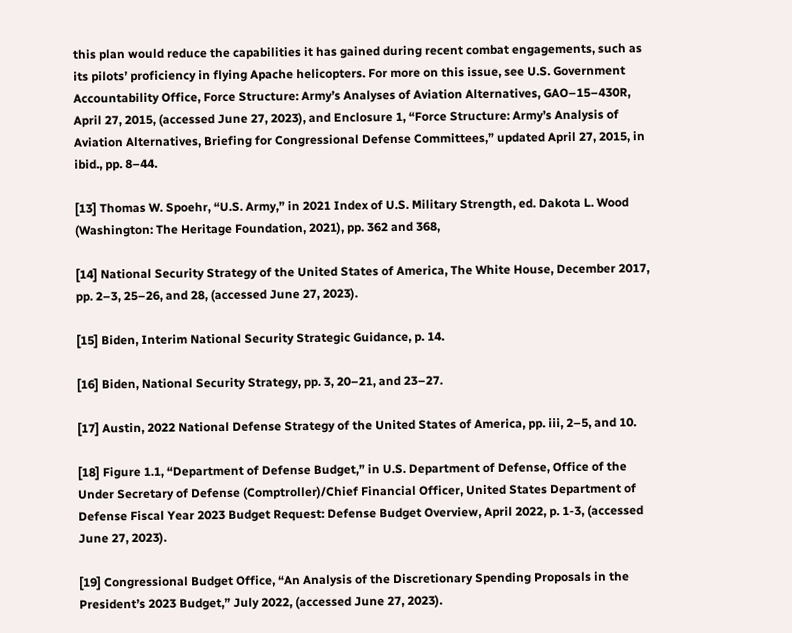this plan would reduce the capabilities it has gained during recent combat engagements, such as its pilots’ proficiency in flying Apache helicopters. For more on this issue, see U.S. Government Accountability Office, Force Structure: Army’s Analyses of Aviation Alternatives, GAO–15–430R, April 27, 2015, (accessed June 27, 2023), and Enclosure 1, “Force Structure: Army’s Analysis of Aviation Alternatives, Briefing for Congressional Defense Committees,” updated April 27, 2015, in ibid., pp. 8–44.

[13] Thomas W. Spoehr, “U.S. Army,” in 2021 Index of U.S. Military Strength, ed. Dakota L. Wood (Washington: The Heritage Foundation, 2021), pp. 362 and 368,

[14] National Security Strategy of the United States of America, The White House, December 2017, pp. 2–3, 25–26, and 28, (accessed June 27, 2023).

[15] Biden, Interim National Security Strategic Guidance, p. 14.

[16] Biden, National Security Strategy, pp. 3, 20–21, and 23–27.

[17] Austin, 2022 National Defense Strategy of the United States of America, pp. iii, 2–5, and 10.

[18] Figure 1.1, “Department of Defense Budget,” in U.S. Department of Defense, Office of the Under Secretary of Defense (Comptroller)/Chief Financial Officer, United States Department of Defense Fiscal Year 2023 Budget Request: Defense Budget Overview, April 2022, p. 1-3, (accessed June 27, 2023).

[19] Congressional Budget Office, “An Analysis of the Discretionary Spending Proposals in the President’s 2023 Budget,” July 2022, (accessed June 27, 2023).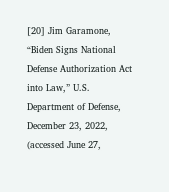[20] Jim Garamone, “Biden Signs National Defense Authorization Act into Law,” U.S. Department of Defense, December 23, 2022, (accessed June 27,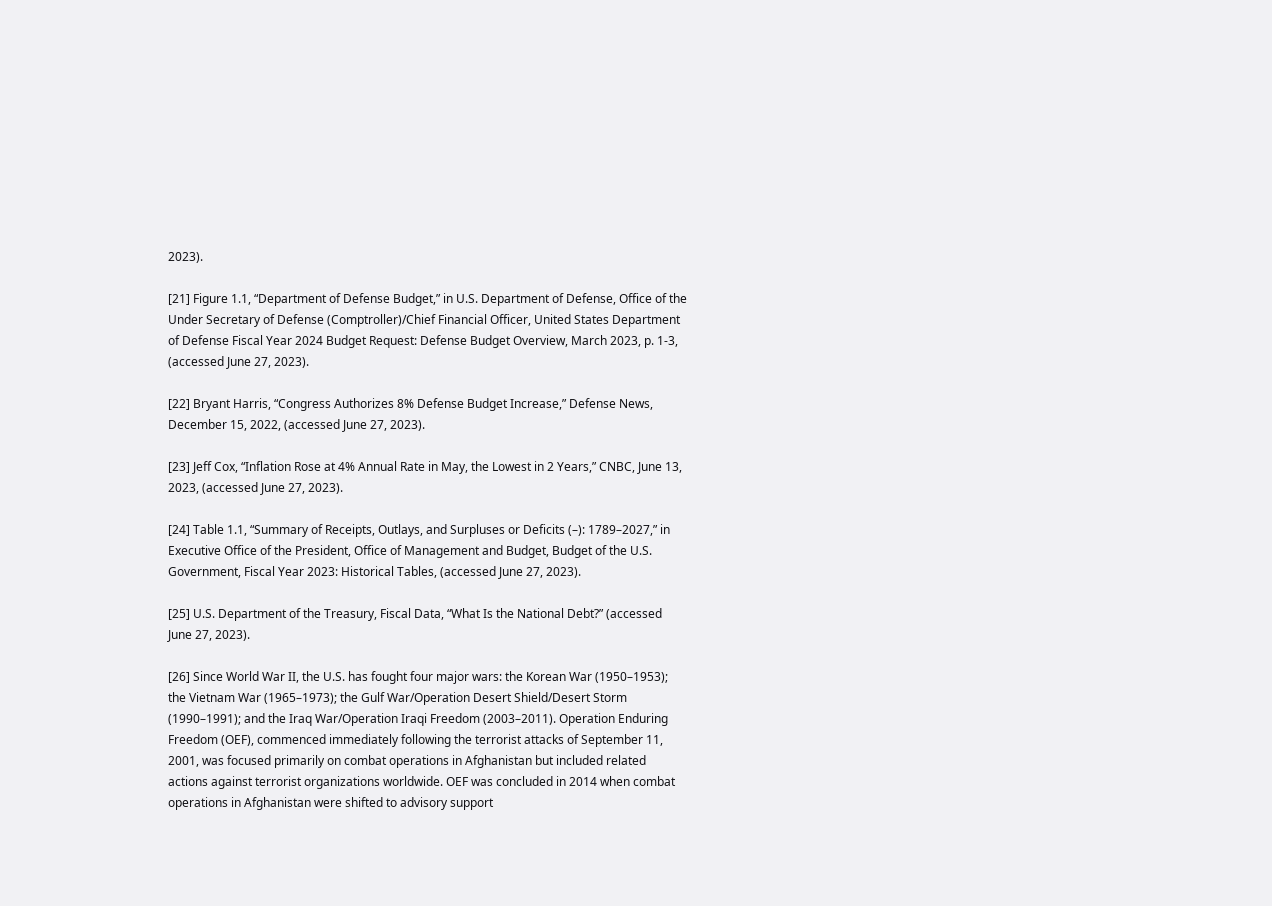2023).

[21] Figure 1.1, “Department of Defense Budget,” in U.S. Department of Defense, Office of the Under Secretary of Defense (Comptroller)/Chief Financial Officer, United States Department of Defense Fiscal Year 2024 Budget Request: Defense Budget Overview, March 2023, p. 1-3, (accessed June 27, 2023).

[22] Bryant Harris, “Congress Authorizes 8% Defense Budget Increase,” Defense News, December 15, 2022, (accessed June 27, 2023).

[23] Jeff Cox, “Inflation Rose at 4% Annual Rate in May, the Lowest in 2 Years,” CNBC, June 13, 2023, (accessed June 27, 2023).

[24] Table 1.1, “Summary of Receipts, Outlays, and Surpluses or Deficits (–): 1789–2027,” in Executive Office of the President, Office of Management and Budget, Budget of the U.S. Government, Fiscal Year 2023: Historical Tables, (accessed June 27, 2023).

[25] U.S. Department of the Treasury, Fiscal Data, “What Is the National Debt?” (accessed June 27, 2023).

[26] Since World War II, the U.S. has fought four major wars: the Korean War (1950–1953); the Vietnam War (1965–1973); the Gulf War/Operation Desert Shield/Desert Storm (1990–1991); and the Iraq War/Operation Iraqi Freedom (2003–2011). Operation Enduring Freedom (OEF), commenced immediately following the terrorist attacks of September 11, 2001, was focused primarily on combat operations in Afghanistan but included related actions against terrorist organizations worldwide. OEF was concluded in 2014 when combat operations in Afghanistan were shifted to advisory support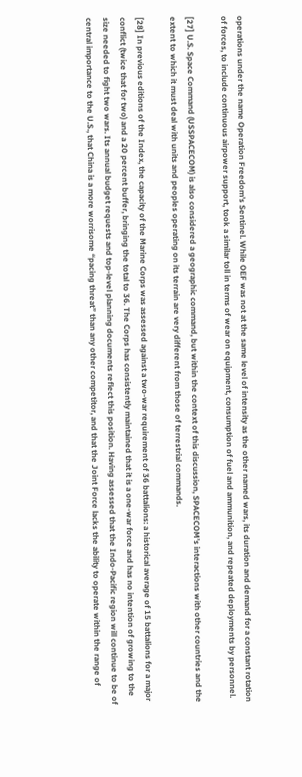operations under the name Operation Freedom’s Sentinel. While OEF was not at the same level of intensity as the other named wars, its duration and demand for a constant rotation of forces, to include continuous airpower support, took a similar toll in terms of wear on equipment, consumption of fuel and ammunition, and repeated deployments by personnel.

[27] U.S. Space Command (USSPACECOM) is also considered a geographic command, but within the context of this discussion, SPACECOM’s interactions with other countries and the extent to which it must deal with units and peoples operating on its terrain are very different from those of terrestrial commands.

[28] In previous editions of the Index, the capacity of the Marine Corps was assessed against a two-war requirement of 36 battalions: a historical average of 15 battalions for a major conflict (twice that for two) and a 20 percent buffer, bringing the total to 36. The Corps has consistently maintained that it is a one-war force and has no intention of growing to the size needed to fight two wars. Its annual budget requests and top-level planning documents reflect this position. Having assessed that the Indo-Pacific region will continue to be of central importance to the U.S., that China is a more worrisome “pacing threat” than any other competitor, and that the Joint Force lacks the ability to operate within the range of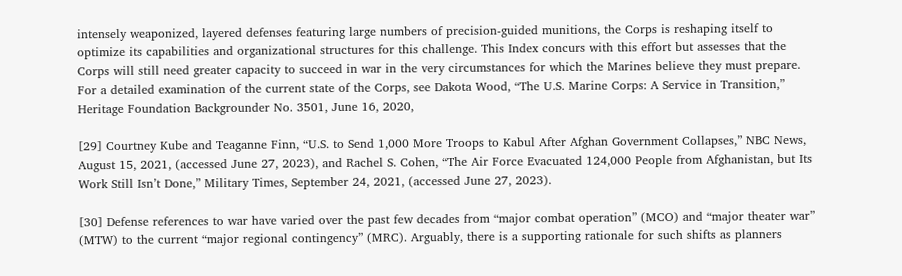intensely weaponized, layered defenses featuring large numbers of precision-guided munitions, the Corps is reshaping itself to optimize its capabilities and organizational structures for this challenge. This Index concurs with this effort but assesses that the Corps will still need greater capacity to succeed in war in the very circumstances for which the Marines believe they must prepare. For a detailed examination of the current state of the Corps, see Dakota Wood, “The U.S. Marine Corps: A Service in Transition,” Heritage Foundation Backgrounder No. 3501, June 16, 2020,

[29] Courtney Kube and Teaganne Finn, “U.S. to Send 1,000 More Troops to Kabul After Afghan Government Collapses,” NBC News, August 15, 2021, (accessed June 27, 2023), and Rachel S. Cohen, “The Air Force Evacuated 124,000 People from Afghanistan, but Its Work Still Isn’t Done,” Military Times, September 24, 2021, (accessed June 27, 2023).

[30] Defense references to war have varied over the past few decades from “major combat operation” (MCO) and “major theater war” (MTW) to the current “major regional contingency” (MRC). Arguably, there is a supporting rationale for such shifts as planners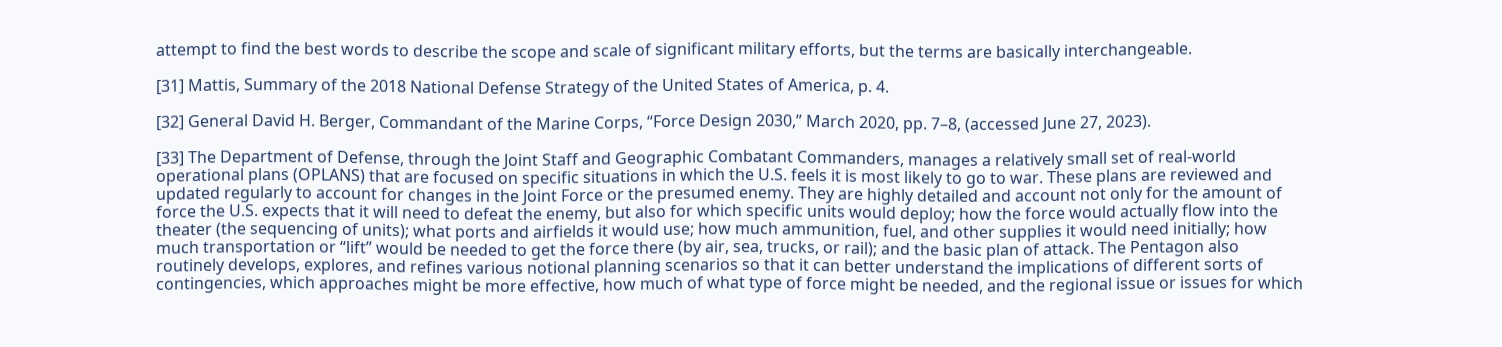attempt to find the best words to describe the scope and scale of significant military efforts, but the terms are basically interchangeable.

[31] Mattis, Summary of the 2018 National Defense Strategy of the United States of America, p. 4.

[32] General David H. Berger, Commandant of the Marine Corps, “Force Design 2030,” March 2020, pp. 7–8, (accessed June 27, 2023).

[33] The Department of Defense, through the Joint Staff and Geographic Combatant Commanders, manages a relatively small set of real-world operational plans (OPLANS) that are focused on specific situations in which the U.S. feels it is most likely to go to war. These plans are reviewed and updated regularly to account for changes in the Joint Force or the presumed enemy. They are highly detailed and account not only for the amount of force the U.S. expects that it will need to defeat the enemy, but also for which specific units would deploy; how the force would actually flow into the theater (the sequencing of units); what ports and airfields it would use; how much ammunition, fuel, and other supplies it would need initially; how much transportation or “lift” would be needed to get the force there (by air, sea, trucks, or rail); and the basic plan of attack. The Pentagon also routinely develops, explores, and refines various notional planning scenarios so that it can better understand the implications of different sorts of contingencies, which approaches might be more effective, how much of what type of force might be needed, and the regional issue or issues for which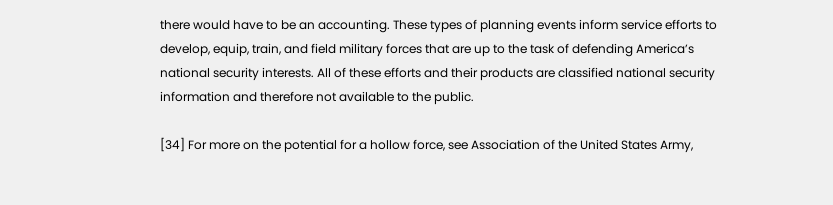there would have to be an accounting. These types of planning events inform service efforts to develop, equip, train, and field military forces that are up to the task of defending America’s national security interests. All of these efforts and their products are classified national security information and therefore not available to the public.

[34] For more on the potential for a hollow force, see Association of the United States Army,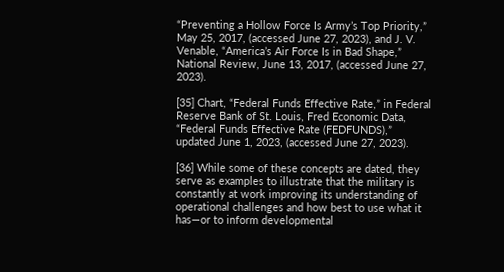“Preventing a Hollow Force Is Army’s Top Priority,” May 25, 2017, (accessed June 27, 2023), and J. V. Venable, “America’s Air Force Is in Bad Shape,” National Review, June 13, 2017, (accessed June 27, 2023).

[35] Chart, “Federal Funds Effective Rate,” in Federal Reserve Bank of St. Louis, Fred Economic Data, “Federal Funds Effective Rate (FEDFUNDS),” updated June 1, 2023, (accessed June 27, 2023).

[36] While some of these concepts are dated, they serve as examples to illustrate that the military is constantly at work improving its understanding of operational challenges and how best to use what it has—or to inform developmental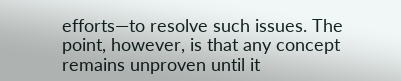efforts—to resolve such issues. The point, however, is that any concept remains unproven until it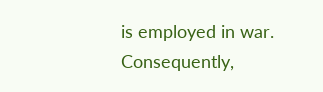is employed in war. Consequently,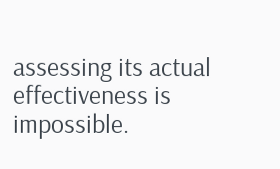assessing its actual effectiveness is impossible.